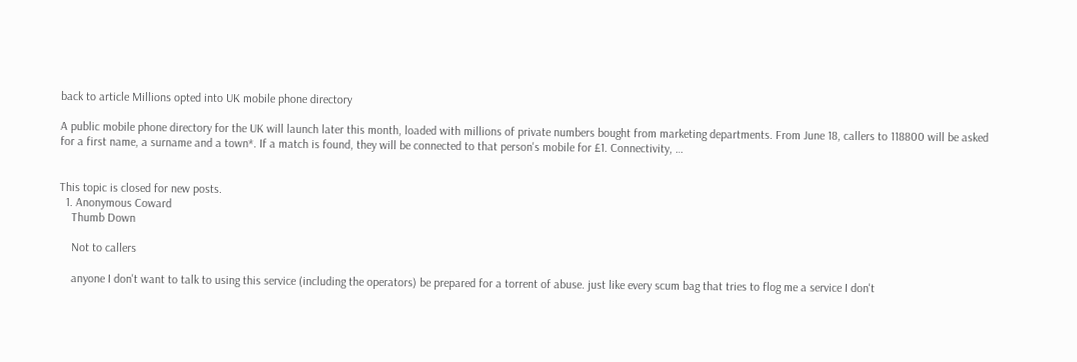back to article Millions opted into UK mobile phone directory

A public mobile phone directory for the UK will launch later this month, loaded with millions of private numbers bought from marketing departments. From June 18, callers to 118800 will be asked for a first name, a surname and a town*. If a match is found, they will be connected to that person's mobile for £1. Connectivity, …


This topic is closed for new posts.
  1. Anonymous Coward
    Thumb Down

    Not to callers

    anyone I don't want to talk to using this service (including the operators) be prepared for a torrent of abuse. just like every scum bag that tries to flog me a service I don't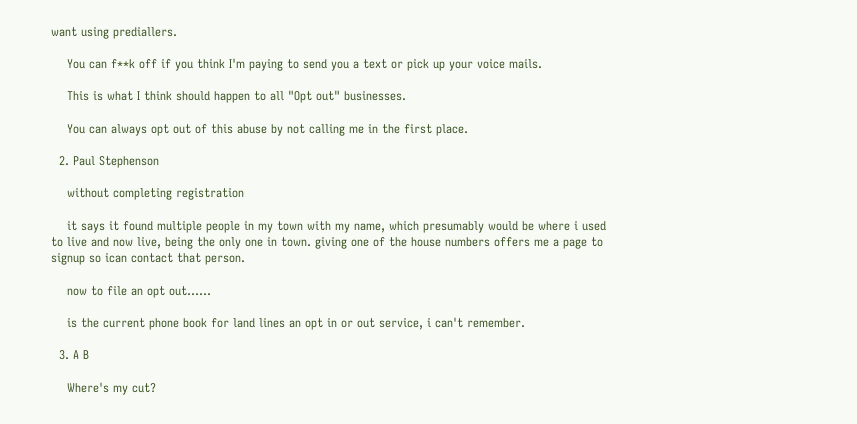want using prediallers.

    You can f**k off if you think I'm paying to send you a text or pick up your voice mails.

    This is what I think should happen to all "Opt out" businesses.

    You can always opt out of this abuse by not calling me in the first place.

  2. Paul Stephenson

    without completing registration

    it says it found multiple people in my town with my name, which presumably would be where i used to live and now live, being the only one in town. giving one of the house numbers offers me a page to signup so ican contact that person.

    now to file an opt out......

    is the current phone book for land lines an opt in or out service, i can't remember.

  3. A B

    Where's my cut?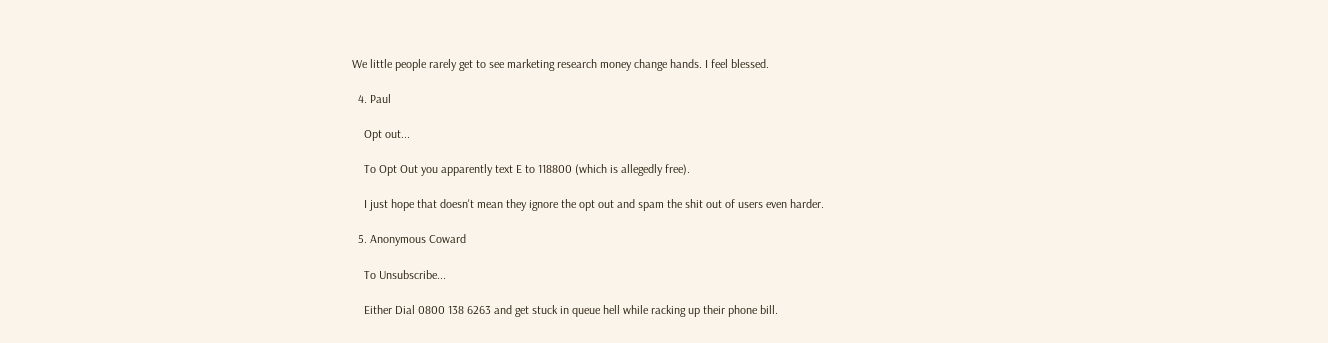We little people rarely get to see marketing research money change hands. I feel blessed.

  4. Paul

    Opt out...

    To Opt Out you apparently text E to 118800 (which is allegedly free).

    I just hope that doesn't mean they ignore the opt out and spam the shit out of users even harder.

  5. Anonymous Coward

    To Unsubscribe...

    Either Dial 0800 138 6263 and get stuck in queue hell while racking up their phone bill.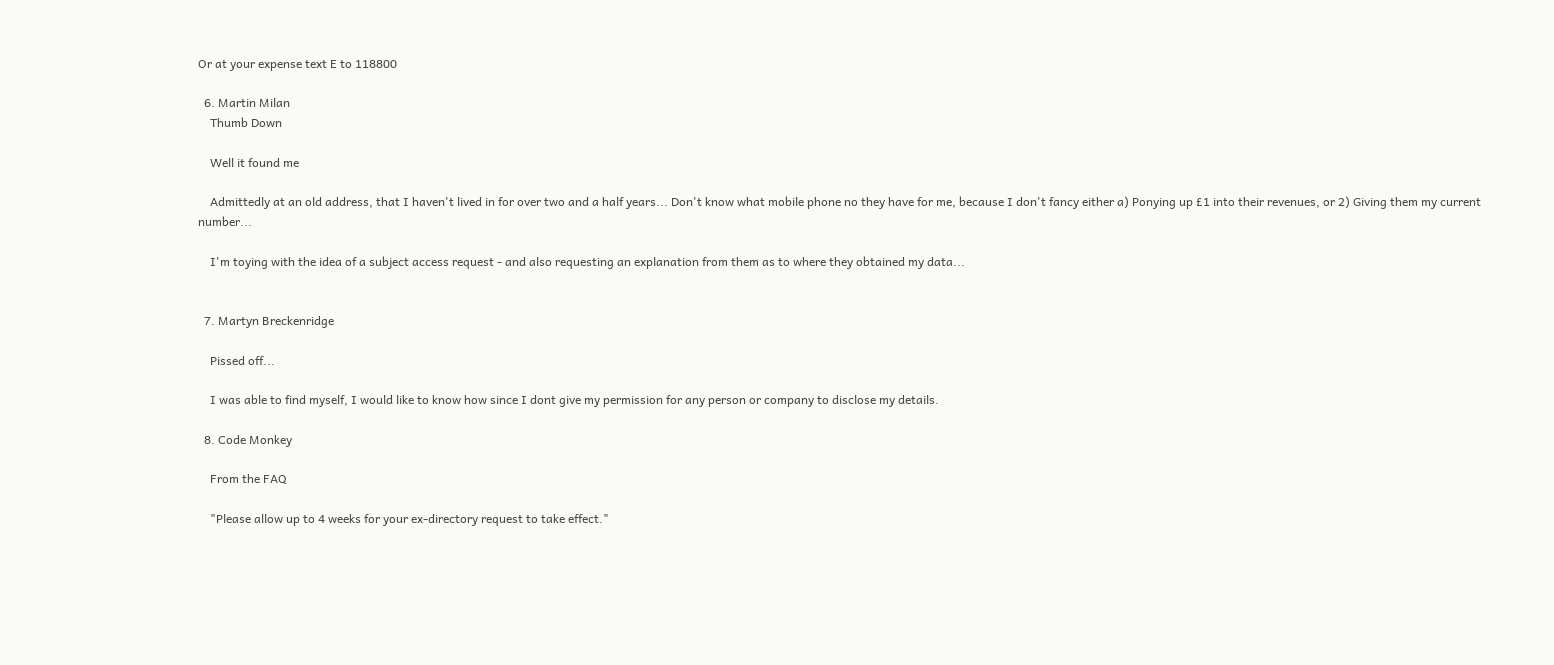Or at your expense text E to 118800

  6. Martin Milan
    Thumb Down

    Well it found me

    Admittedly at an old address, that I haven't lived in for over two and a half years... Don't know what mobile phone no they have for me, because I don't fancy either a) Ponying up £1 into their revenues, or 2) Giving them my current number...

    I'm toying with the idea of a subject access request - and also requesting an explanation from them as to where they obtained my data...


  7. Martyn Breckenridge

    Pissed off...

    I was able to find myself, I would like to know how since I dont give my permission for any person or company to disclose my details.

  8. Code Monkey

    From the FAQ

    "Please allow up to 4 weeks for your ex-directory request to take effect."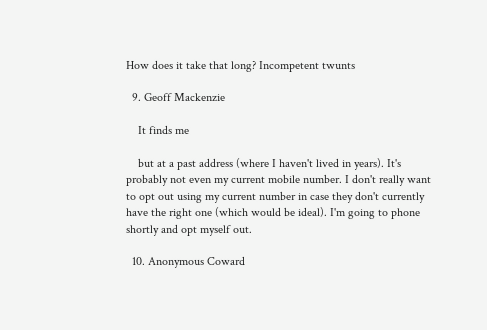How does it take that long? Incompetent twunts

  9. Geoff Mackenzie

    It finds me

    but at a past address (where I haven't lived in years). It's probably not even my current mobile number. I don't really want to opt out using my current number in case they don't currently have the right one (which would be ideal). I'm going to phone shortly and opt myself out.

  10. Anonymous Coward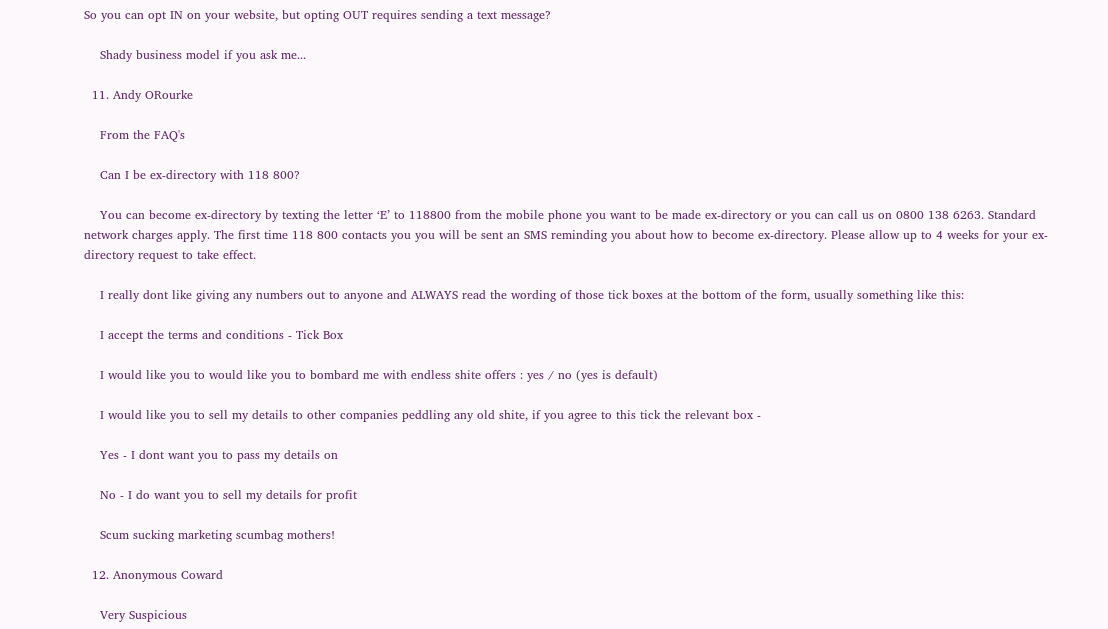So you can opt IN on your website, but opting OUT requires sending a text message?

    Shady business model if you ask me...

  11. Andy ORourke

    From the FAQ's

    Can I be ex-directory with 118 800?

    You can become ex-directory by texting the letter ‘E’ to 118800 from the mobile phone you want to be made ex-directory or you can call us on 0800 138 6263. Standard network charges apply. The first time 118 800 contacts you you will be sent an SMS reminding you about how to become ex-directory. Please allow up to 4 weeks for your ex-directory request to take effect.

    I really dont like giving any numbers out to anyone and ALWAYS read the wording of those tick boxes at the bottom of the form, usually something like this:

    I accept the terms and conditions - Tick Box

    I would like you to would like you to bombard me with endless shite offers : yes / no (yes is default)

    I would like you to sell my details to other companies peddling any old shite, if you agree to this tick the relevant box -

    Yes - I dont want you to pass my details on

    No - I do want you to sell my details for profit

    Scum sucking marketing scumbag mothers!

  12. Anonymous Coward

    Very Suspicious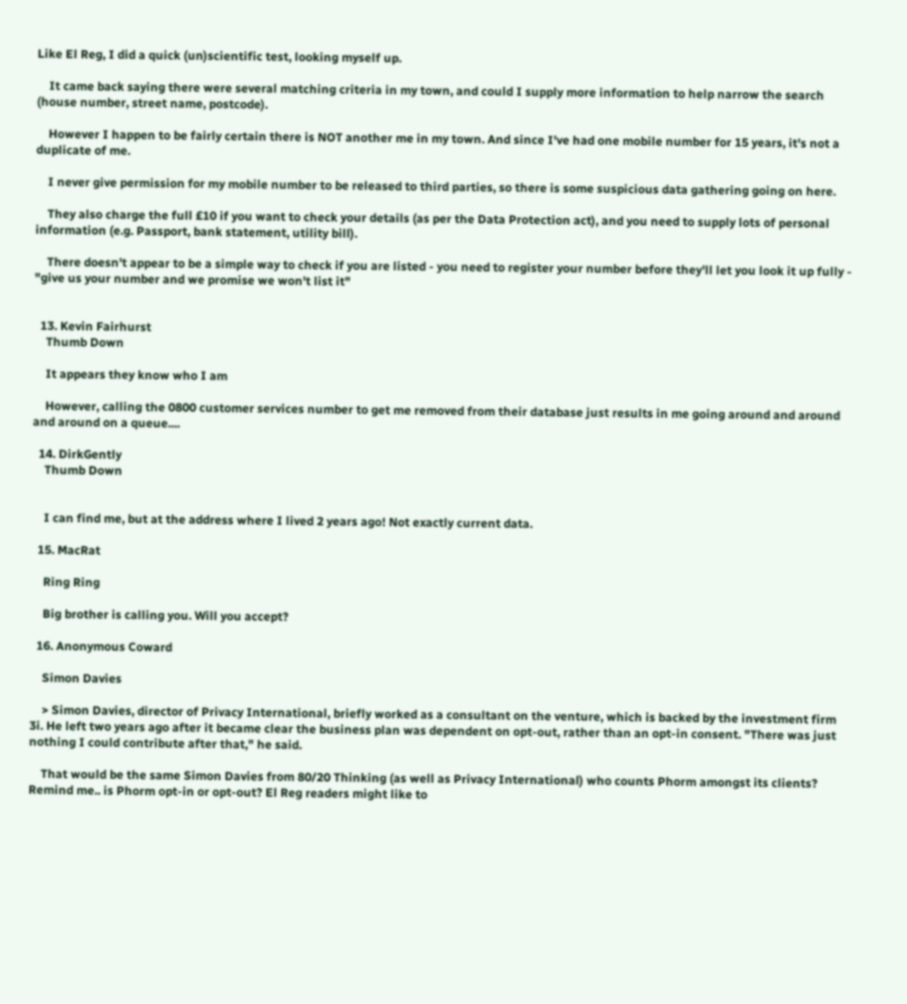Like El Reg, I did a quick (un)scientific test, looking myself up.

    It came back saying there were several matching criteria in my town, and could I supply more information to help narrow the search (house number, street name, postcode).

    However I happen to be fairly certain there is NOT another me in my town. And since I've had one mobile number for 15 years, it's not a duplicate of me.

    I never give permission for my mobile number to be released to third parties, so there is some suspicious data gathering going on here.

    They also charge the full £10 if you want to check your details (as per the Data Protection act), and you need to supply lots of personal information (e.g. Passport, bank statement, utility bill).

    There doesn't appear to be a simple way to check if you are listed - you need to register your number before they'll let you look it up fully - "give us your number and we promise we won't list it"


  13. Kevin Fairhurst
    Thumb Down

    It appears they know who I am

    However, calling the 0800 customer services number to get me removed from their database just results in me going around and around and around on a queue....

  14. DirkGently
    Thumb Down


    I can find me, but at the address where I lived 2 years ago! Not exactly current data.

  15. MacRat

    Ring Ring

    Big brother is calling you. Will you accept?

  16. Anonymous Coward

    Simon Davies

    > Simon Davies, director of Privacy International, briefly worked as a consultant on the venture, which is backed by the investment firm 3i. He left two years ago after it became clear the business plan was dependent on opt-out, rather than an opt-in consent. "There was just nothing I could contribute after that," he said.

    That would be the same Simon Davies from 80/20 Thinking (as well as Privacy International) who counts Phorm amongst its clients? Remind me.. is Phorm opt-in or opt-out? El Reg readers might like to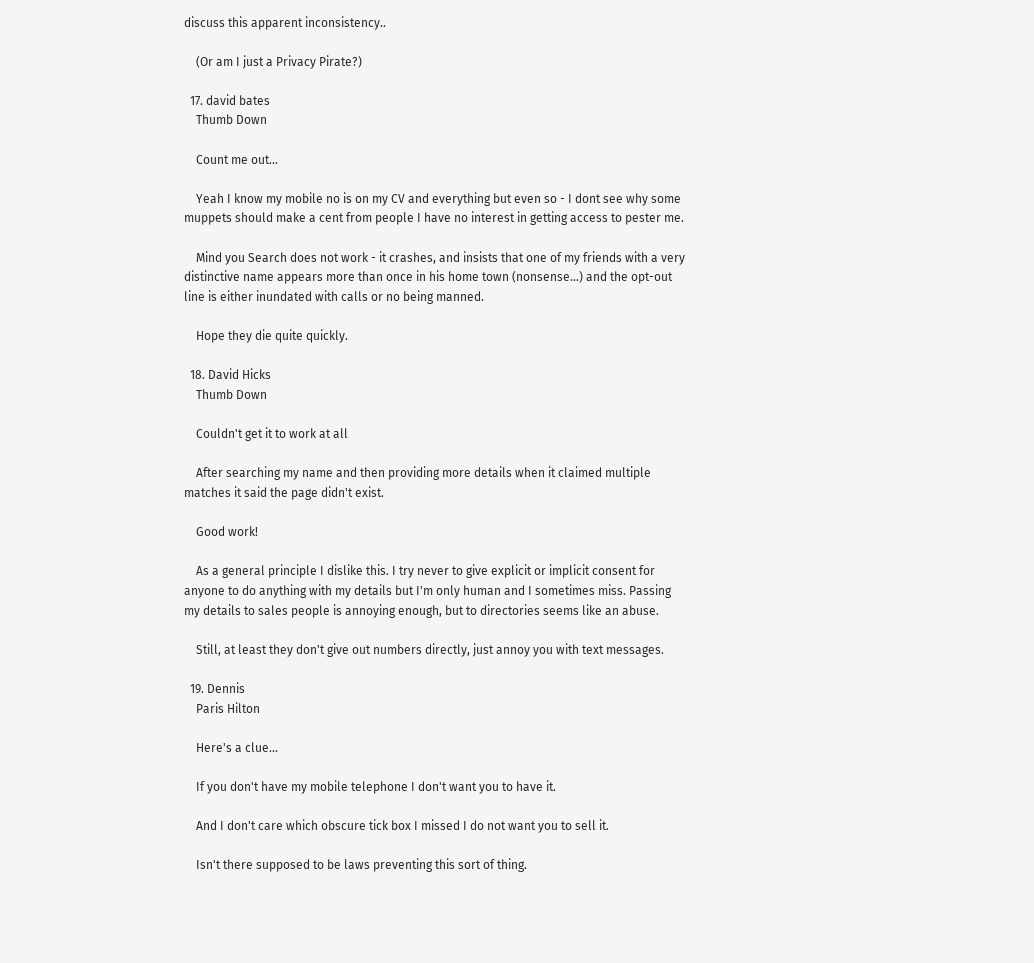discuss this apparent inconsistency..

    (Or am I just a Privacy Pirate?)

  17. david bates
    Thumb Down

    Count me out...

    Yeah I know my mobile no is on my CV and everything but even so - I dont see why some muppets should make a cent from people I have no interest in getting access to pester me.

    Mind you Search does not work - it crashes, and insists that one of my friends with a very distinctive name appears more than once in his home town (nonsense...) and the opt-out line is either inundated with calls or no being manned.

    Hope they die quite quickly.

  18. David Hicks
    Thumb Down

    Couldn't get it to work at all

    After searching my name and then providing more details when it claimed multiple matches it said the page didn't exist.

    Good work!

    As a general principle I dislike this. I try never to give explicit or implicit consent for anyone to do anything with my details but I'm only human and I sometimes miss. Passing my details to sales people is annoying enough, but to directories seems like an abuse.

    Still, at least they don't give out numbers directly, just annoy you with text messages.

  19. Dennis
    Paris Hilton

    Here's a clue...

    If you don't have my mobile telephone I don't want you to have it.

    And I don't care which obscure tick box I missed I do not want you to sell it.

    Isn't there supposed to be laws preventing this sort of thing.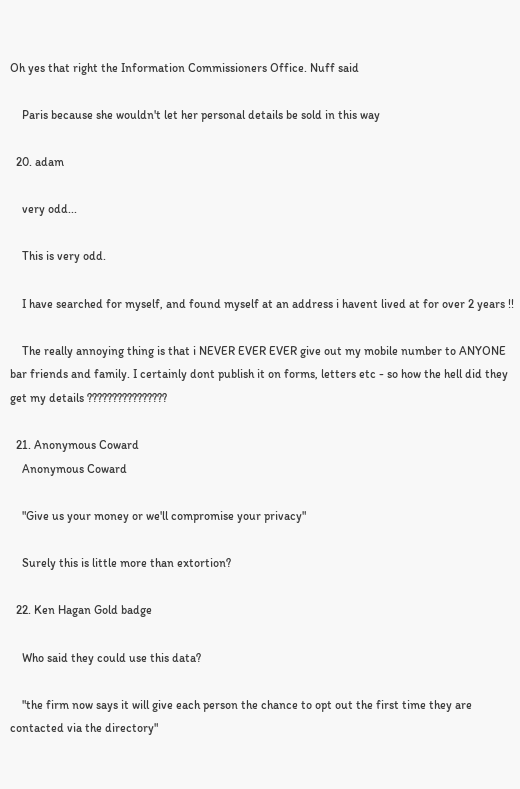Oh yes that right the Information Commissioners Office. Nuff said

    Paris because she wouldn't let her personal details be sold in this way

  20. adam

    very odd...

    This is very odd.

    I have searched for myself, and found myself at an address i havent lived at for over 2 years !!

    The really annoying thing is that i NEVER EVER EVER give out my mobile number to ANYONE bar friends and family. I certainly dont publish it on forms, letters etc - so how the hell did they get my details ????????????????

  21. Anonymous Coward
    Anonymous Coward

    "Give us your money or we'll compromise your privacy"

    Surely this is little more than extortion?

  22. Ken Hagan Gold badge

    Who said they could use this data?

    "the firm now says it will give each person the chance to opt out the first time they are contacted via the directory"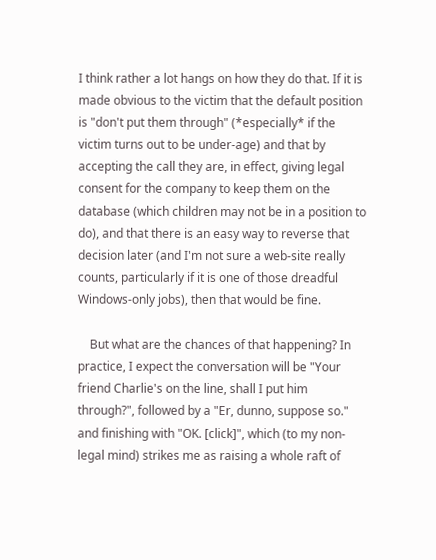I think rather a lot hangs on how they do that. If it is made obvious to the victim that the default position is "don't put them through" (*especially* if the victim turns out to be under-age) and that by accepting the call they are, in effect, giving legal consent for the company to keep them on the database (which children may not be in a position to do), and that there is an easy way to reverse that decision later (and I'm not sure a web-site really counts, particularly if it is one of those dreadful Windows-only jobs), then that would be fine.

    But what are the chances of that happening? In practice, I expect the conversation will be "Your friend Charlie's on the line, shall I put him through?", followed by a "Er, dunno, suppose so." and finishing with "OK. [click]", which (to my non-legal mind) strikes me as raising a whole raft of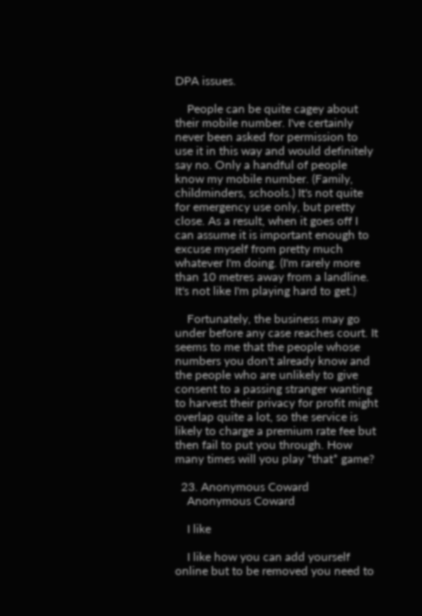DPA issues.

    People can be quite cagey about their mobile number. I've certainly never been asked for permission to use it in this way and would definitely say no. Only a handful of people know my mobile number. (Family, childminders, schools.) It's not quite for emergency use only, but pretty close. As a result, when it goes off I can assume it is important enough to excuse myself from pretty much whatever I'm doing. (I'm rarely more than 10 metres away from a landline. It's not like I'm playing hard to get.)

    Fortunately, the business may go under before any case reaches court. It seems to me that the people whose numbers you don't already know and the people who are unlikely to give consent to a passing stranger wanting to harvest their privacy for profit might overlap quite a lot, so the service is likely to charge a premium rate fee but then fail to put you through. How many times will you play *that* game?

  23. Anonymous Coward
    Anonymous Coward

    I like

    I like how you can add yourself online but to be removed you need to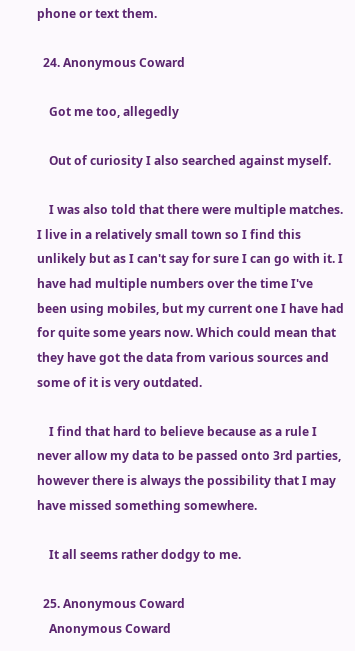phone or text them.

  24. Anonymous Coward

    Got me too, allegedly

    Out of curiosity I also searched against myself.

    I was also told that there were multiple matches. I live in a relatively small town so I find this unlikely but as I can't say for sure I can go with it. I have had multiple numbers over the time I've been using mobiles, but my current one I have had for quite some years now. Which could mean that they have got the data from various sources and some of it is very outdated.

    I find that hard to believe because as a rule I never allow my data to be passed onto 3rd parties, however there is always the possibility that I may have missed something somewhere.

    It all seems rather dodgy to me.

  25. Anonymous Coward
    Anonymous Coward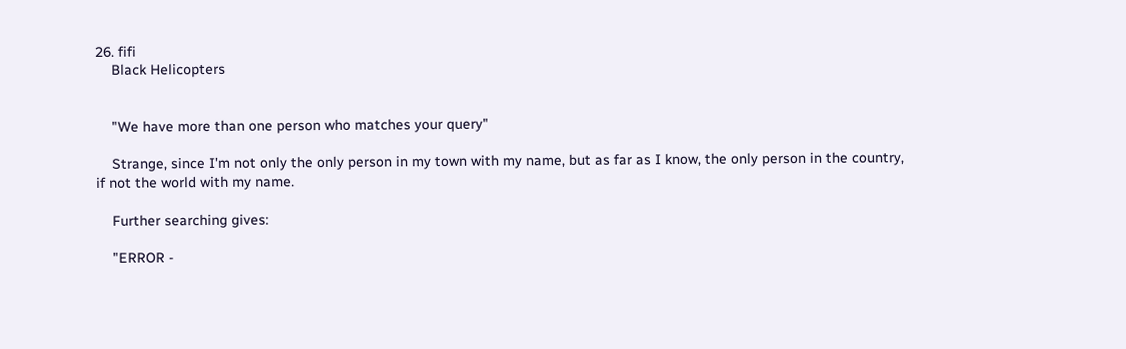26. fifi
    Black Helicopters


    "We have more than one person who matches your query"

    Strange, since I'm not only the only person in my town with my name, but as far as I know, the only person in the country, if not the world with my name.

    Further searching gives:

    "ERROR -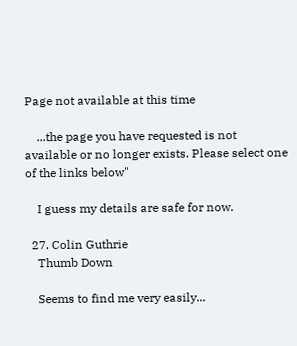Page not available at this time

    ...the page you have requested is not available or no longer exists. Please select one of the links below"

    I guess my details are safe for now.

  27. Colin Guthrie
    Thumb Down

    Seems to find me very easily...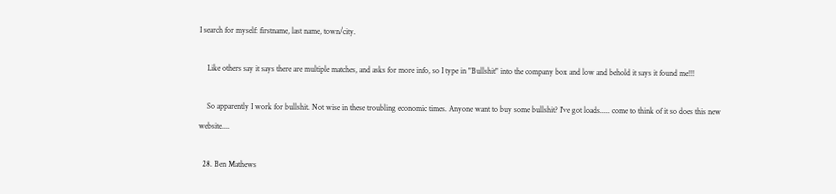I search for myself: firstname, last name, town/city.

    Like others say it says there are multiple matches, and asks for more info, so I type in "Bullshit" into the company box and low and behold it says it found me!!!

    So apparently I work for bullshit. Not wise in these troubling economic times. Anyone want to buy some bullshit? I've got loads..... come to think of it so does this new website....

  28. Ben Mathews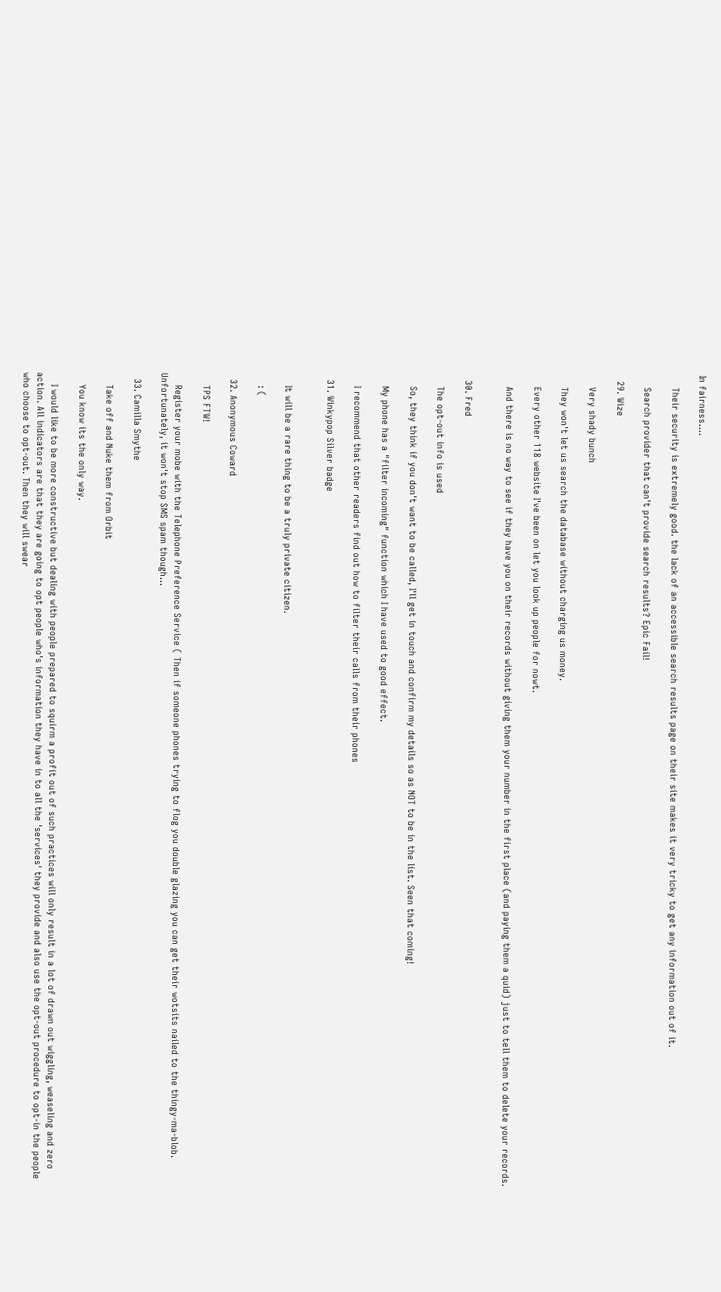In fairness....

    Their security is extremely good. the lack of an accessible search results page on their site makes it very tricky to get any information out of it.

    Search provider that can't provide search results? Epic Fail!

  29. Wize

    Very shady bunch

    They won't let us search the database without charging us money.

    Every other 118 website I've been on let you look up people for nowt.

    And there is no way to see if they have you on their records without giving them your number in the first place (and paying them a quid) just to tell them to delete your records.


  30. Fred

    The opt-out info is used

    So, they think if you don't want to be called, I'll get in touch and confirm my details so as NOT to be in the list. Seen that coming!

    My phone has a "filter incoming" function which I have used to good effect.

    I recommend that other readers find out how to filter their calls from their phones

  31. Winkypop Silver badge


    It will be a rare thing to be a truly private citizen.

    : (

  32. Anonymous Coward

    TPS FTW!

    Register your mobe with the Telephone Preference Service ( Then if someone phones trying to flog you double glazing you can get their wotsits nailed to the thingy-ma-blob. Unfortunately, it won't stop SMS spam though...

  33. Camilla Smythe

    Take off and Nuke them from Orbit

    You know its the only way.

    I would like to be more constructive but dealing with people prepared to squirm a profit out of such practices will only result in a lot of drawn out wiggling, weaseling and zero action. All indicators are that they are going to opt people who's information they have in to all the 'services' they provide and also use the opt-out procedure to opt-in the people who choose to opt-out. Then they will swear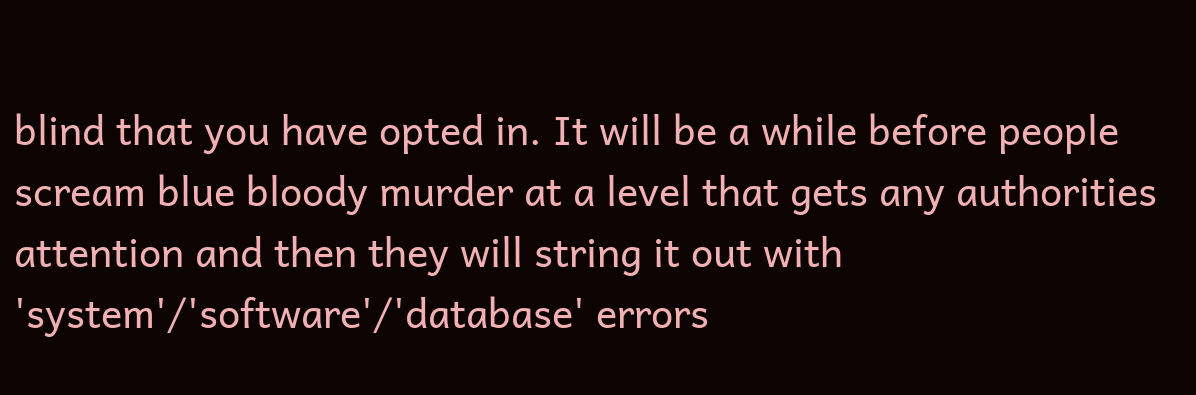blind that you have opted in. It will be a while before people scream blue bloody murder at a level that gets any authorities attention and then they will string it out with 'system'/'software'/'database' errors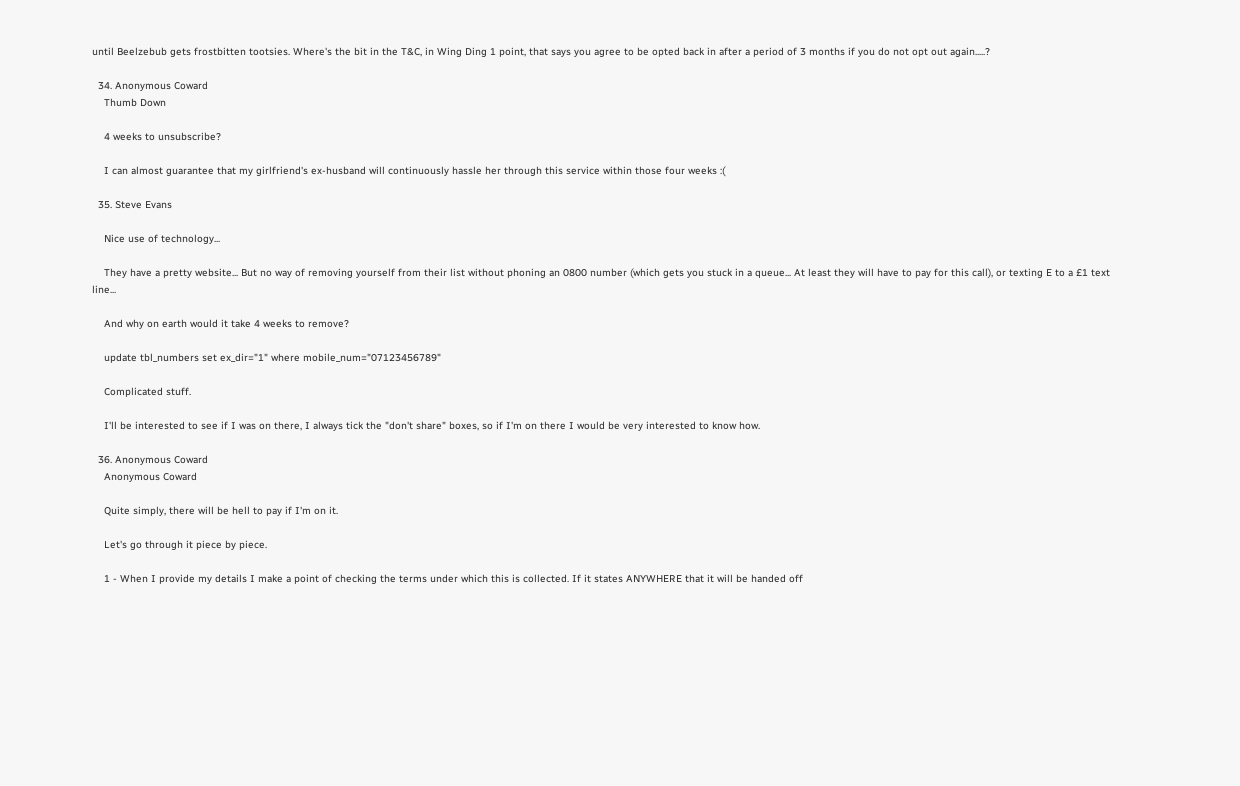until Beelzebub gets frostbitten tootsies. Where's the bit in the T&C, in Wing Ding 1 point, that says you agree to be opted back in after a period of 3 months if you do not opt out again.....?

  34. Anonymous Coward
    Thumb Down

    4 weeks to unsubscribe?

    I can almost guarantee that my girlfriend's ex-husband will continuously hassle her through this service within those four weeks :(

  35. Steve Evans

    Nice use of technology...

    They have a pretty website... But no way of removing yourself from their list without phoning an 0800 number (which gets you stuck in a queue... At least they will have to pay for this call), or texting E to a £1 text line...

    And why on earth would it take 4 weeks to remove?

    update tbl_numbers set ex_dir="1" where mobile_num="07123456789"

    Complicated stuff.

    I'll be interested to see if I was on there, I always tick the "don't share" boxes, so if I'm on there I would be very interested to know how.

  36. Anonymous Coward
    Anonymous Coward

    Quite simply, there will be hell to pay if I'm on it.

    Let's go through it piece by piece.

    1 - When I provide my details I make a point of checking the terms under which this is collected. If it states ANYWHERE that it will be handed off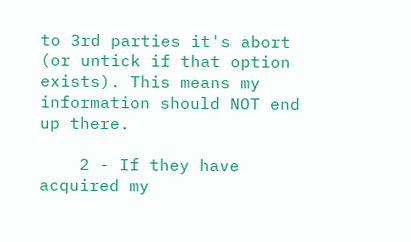to 3rd parties it's abort (or untick if that option exists). This means my information should NOT end up there.

    2 - If they have acquired my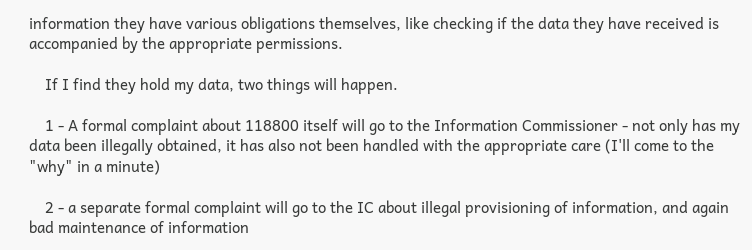information they have various obligations themselves, like checking if the data they have received is accompanied by the appropriate permissions.

    If I find they hold my data, two things will happen.

    1 - A formal complaint about 118800 itself will go to the Information Commissioner - not only has my data been illegally obtained, it has also not been handled with the appropriate care (I'll come to the "why" in a minute)

    2 - a separate formal complaint will go to the IC about illegal provisioning of information, and again bad maintenance of information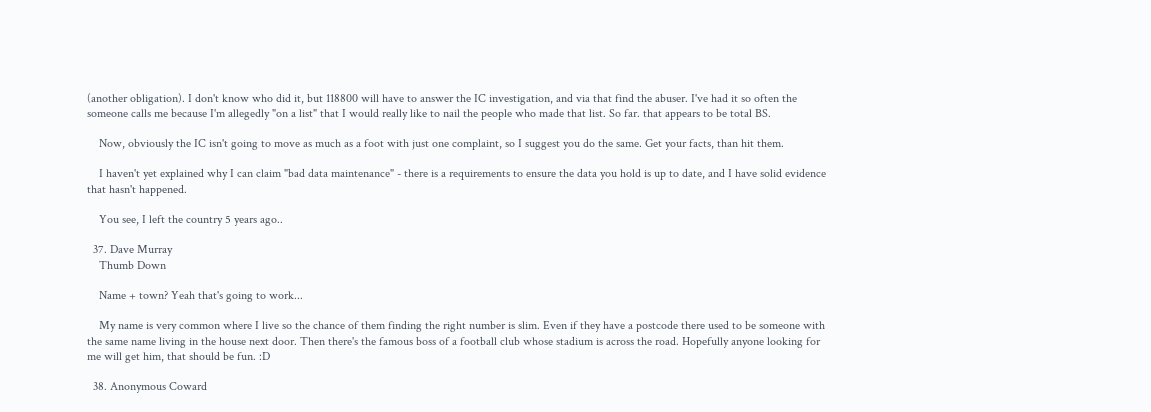(another obligation). I don't know who did it, but 118800 will have to answer the IC investigation, and via that find the abuser. I've had it so often the someone calls me because I'm allegedly "on a list" that I would really like to nail the people who made that list. So far. that appears to be total BS.

    Now, obviously the IC isn't going to move as much as a foot with just one complaint, so I suggest you do the same. Get your facts, than hit them.

    I haven't yet explained why I can claim "bad data maintenance" - there is a requirements to ensure the data you hold is up to date, and I have solid evidence that hasn't happened.

    You see, I left the country 5 years ago..

  37. Dave Murray
    Thumb Down

    Name + town? Yeah that's going to work...

    My name is very common where I live so the chance of them finding the right number is slim. Even if they have a postcode there used to be someone with the same name living in the house next door. Then there's the famous boss of a football club whose stadium is across the road. Hopefully anyone looking for me will get him, that should be fun. :D

  38. Anonymous Coward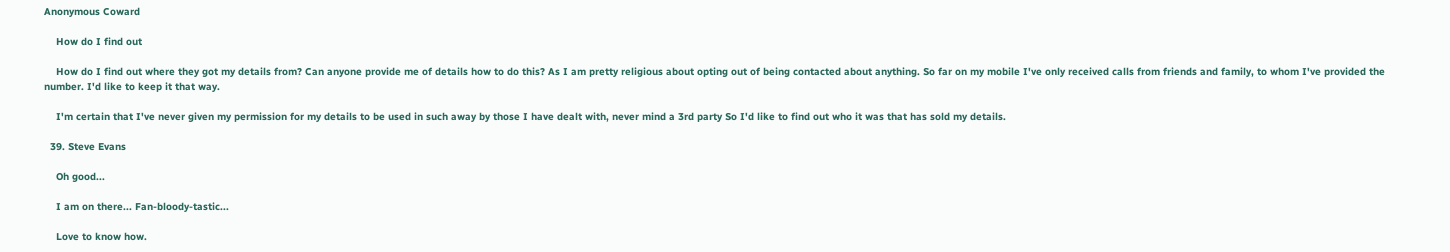Anonymous Coward

    How do I find out

    How do I find out where they got my details from? Can anyone provide me of details how to do this? As I am pretty religious about opting out of being contacted about anything. So far on my mobile I've only received calls from friends and family, to whom I've provided the number. I'd like to keep it that way.

    I'm certain that I've never given my permission for my details to be used in such away by those I have dealt with, never mind a 3rd party So I'd like to find out who it was that has sold my details.

  39. Steve Evans

    Oh good...

    I am on there... Fan-bloody-tastic...

    Love to know how.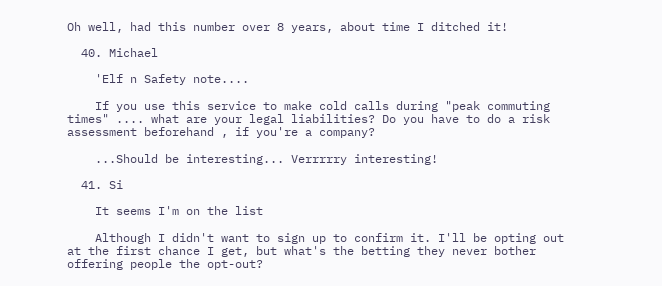Oh well, had this number over 8 years, about time I ditched it!

  40. Michael

    'Elf n Safety note....

    If you use this service to make cold calls during "peak commuting times" .... what are your legal liabilities? Do you have to do a risk assessment beforehand , if you're a company?

    ...Should be interesting... Verrrrry interesting!

  41. Si

    It seems I'm on the list

    Although I didn't want to sign up to confirm it. I'll be opting out at the first chance I get, but what's the betting they never bother offering people the opt-out?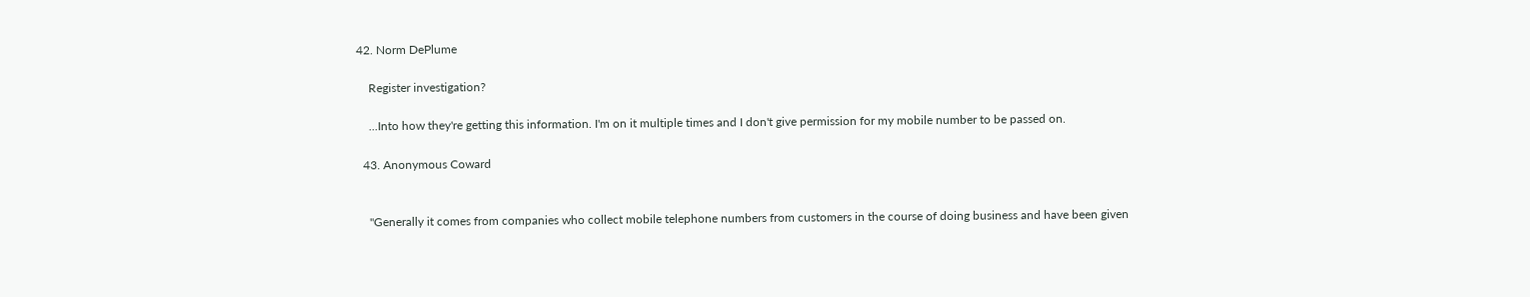42. Norm DePlume

    Register investigation?

    ...Into how they're getting this information. I'm on it multiple times and I don't give permission for my mobile number to be passed on.

  43. Anonymous Coward


    "Generally it comes from companies who collect mobile telephone numbers from customers in the course of doing business and have been given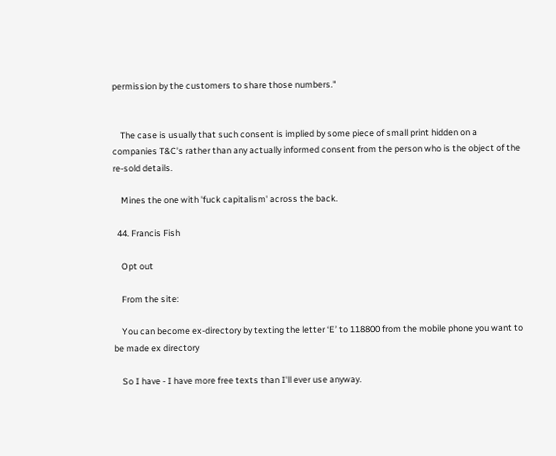permission by the customers to share those numbers."


    The case is usually that such consent is implied by some piece of small print hidden on a companies T&C's rather than any actually informed consent from the person who is the object of the re-sold details.

    Mines the one with 'fuck capitalism' across the back.

  44. Francis Fish

    Opt out

    From the site:

    You can become ex-directory by texting the letter ‘E’ to 118800 from the mobile phone you want to be made ex directory

    So I have - I have more free texts than I'll ever use anyway.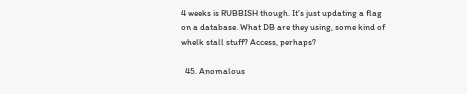4 weeks is RUBBISH though. It's just updating a flag on a database. What DB are they using, some kind of whelk stall stuff? Access, perhaps?

  45. Anomalous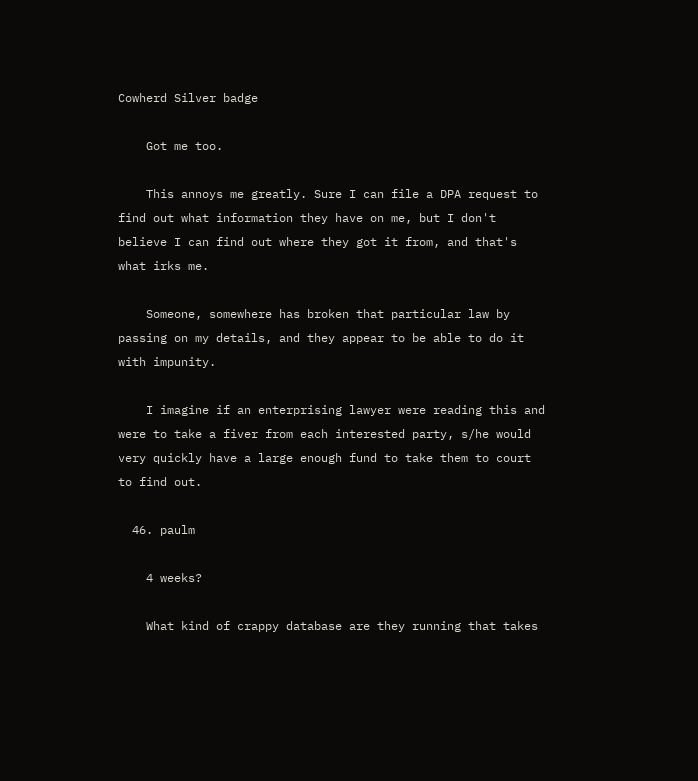Cowherd Silver badge

    Got me too.

    This annoys me greatly. Sure I can file a DPA request to find out what information they have on me, but I don't believe I can find out where they got it from, and that's what irks me.

    Someone, somewhere has broken that particular law by passing on my details, and they appear to be able to do it with impunity.

    I imagine if an enterprising lawyer were reading this and were to take a fiver from each interested party, s/he would very quickly have a large enough fund to take them to court to find out.

  46. paulm

    4 weeks?

    What kind of crappy database are they running that takes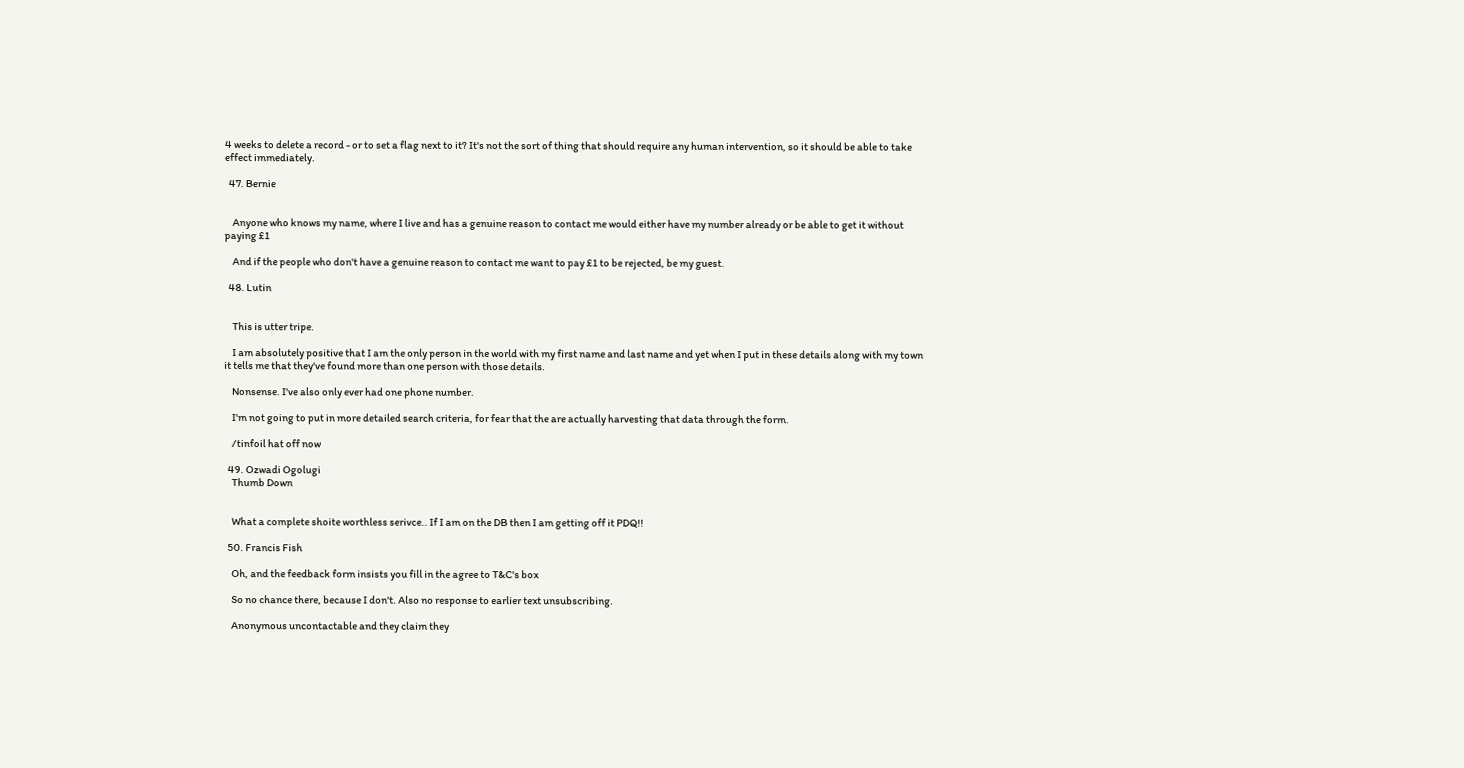4 weeks to delete a record - or to set a flag next to it? It's not the sort of thing that should require any human intervention, so it should be able to take effect immediately.

  47. Bernie


    Anyone who knows my name, where I live and has a genuine reason to contact me would either have my number already or be able to get it without paying £1

    And if the people who don't have a genuine reason to contact me want to pay £1 to be rejected, be my guest.

  48. Lutin


    This is utter tripe.

    I am absolutely positive that I am the only person in the world with my first name and last name and yet when I put in these details along with my town it tells me that they've found more than one person with those details.

    Nonsense. I've also only ever had one phone number.

    I'm not going to put in more detailed search criteria, for fear that the are actually harvesting that data through the form.

    /tinfoil hat off now

  49. Ozwadi Ogolugi
    Thumb Down


    What a complete shoite worthless serivce.. If I am on the DB then I am getting off it PDQ!!

  50. Francis Fish

    Oh, and the feedback form insists you fill in the agree to T&C's box

    So no chance there, because I don't. Also no response to earlier text unsubscribing.

    Anonymous uncontactable and they claim they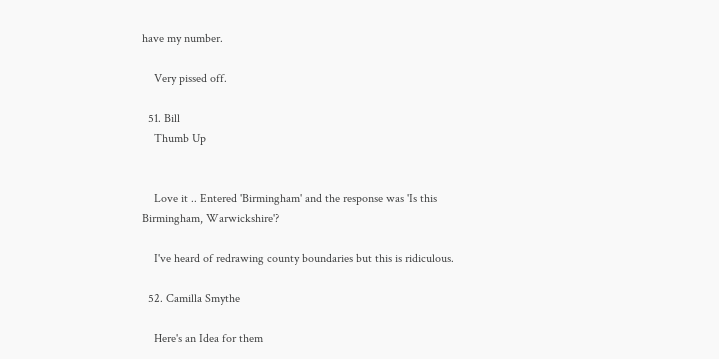have my number.

    Very pissed off.

  51. Bill
    Thumb Up


    Love it .. Entered 'Birmingham' and the response was 'Is this Birmingham, Warwickshire'?

    I've heard of redrawing county boundaries but this is ridiculous.

  52. Camilla Smythe

    Here's an Idea for them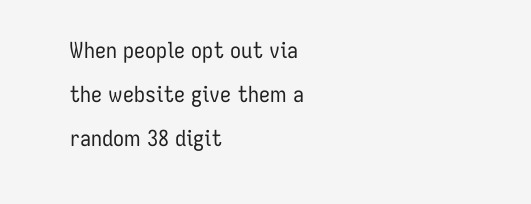When people opt out via the website give them a random 38 digit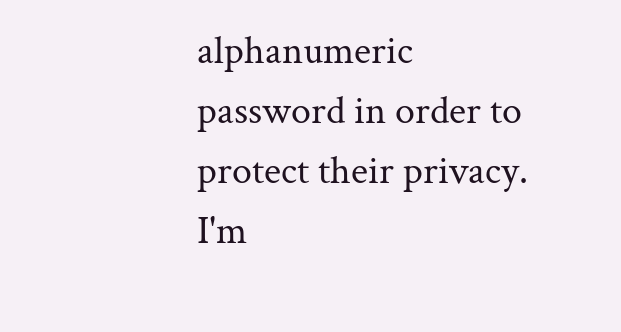alphanumeric password in order to protect their privacy. I'm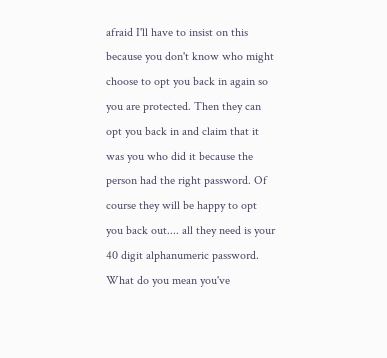afraid I'll have to insist on this because you don't know who might choose to opt you back in again so you are protected. Then they can opt you back in and claim that it was you who did it because the person had the right password. Of course they will be happy to opt you back out.... all they need is your 40 digit alphanumeric password. What do you mean you've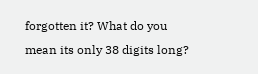forgotten it? What do you mean its only 38 digits long?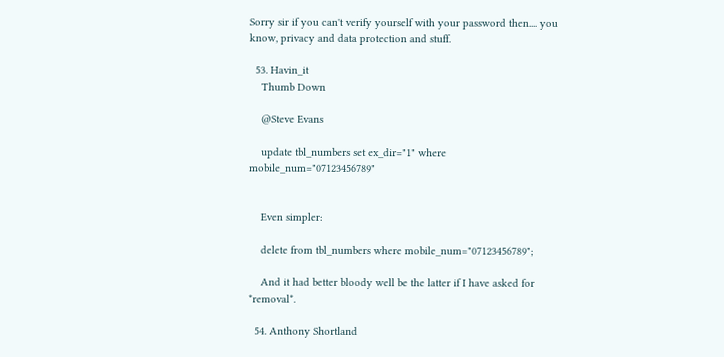Sorry sir if you can't verify yourself with your password then.... you know, privacy and data protection and stuff.

  53. Havin_it
    Thumb Down

    @Steve Evans

    update tbl_numbers set ex_dir="1" where mobile_num="07123456789"


    Even simpler:

    delete from tbl_numbers where mobile_num="07123456789";

    And it had better bloody well be the latter if I have asked for *removal*.

  54. Anthony Shortland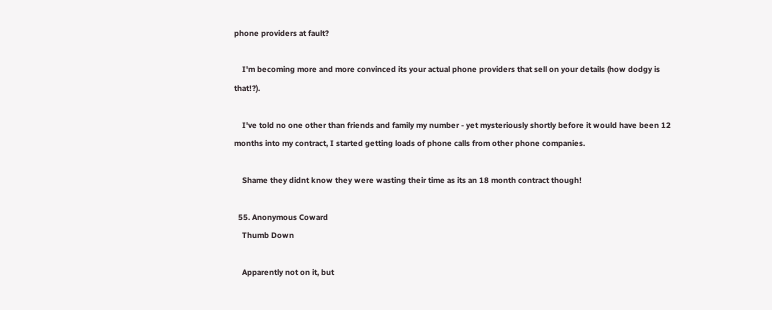phone providers at fault?

    I'm becoming more and more convinced its your actual phone providers that sell on your details (how dodgy is that!?).

    I've told no one other than friends and family my number - yet mysteriously shortly before it would have been 12 months into my contract, I started getting loads of phone calls from other phone companies.

    Shame they didnt know they were wasting their time as its an 18 month contract though!

  55. Anonymous Coward
    Thumb Down

    Apparently not on it, but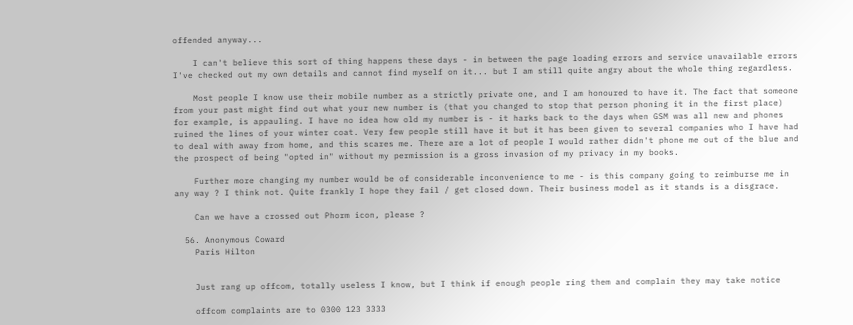offended anyway...

    I can't believe this sort of thing happens these days - in between the page loading errors and service unavailable errors I've checked out my own details and cannot find myself on it... but I am still quite angry about the whole thing regardless.

    Most people I know use their mobile number as a strictly private one, and I am honoured to have it. The fact that someone from your past might find out what your new number is (that you changed to stop that person phoning it in the first place) for example, is appauling. I have no idea how old my number is - it harks back to the days when GSM was all new and phones ruined the lines of your winter coat. Very few people still have it but it has been given to several companies who I have had to deal with away from home, and this scares me. There are a lot of people I would rather didn't phone me out of the blue and the prospect of being "opted in" without my permission is a gross invasion of my privacy in my books.

    Further more changing my number would be of considerable inconvenience to me - is this company going to reimburse me in any way ? I think not. Quite frankly I hope they fail / get closed down. Their business model as it stands is a disgrace.

    Can we have a crossed out Phorm icon, please ?

  56. Anonymous Coward
    Paris Hilton


    Just rang up offcom, totally useless I know, but I think if enough people ring them and complain they may take notice

    offcom complaints are to 0300 123 3333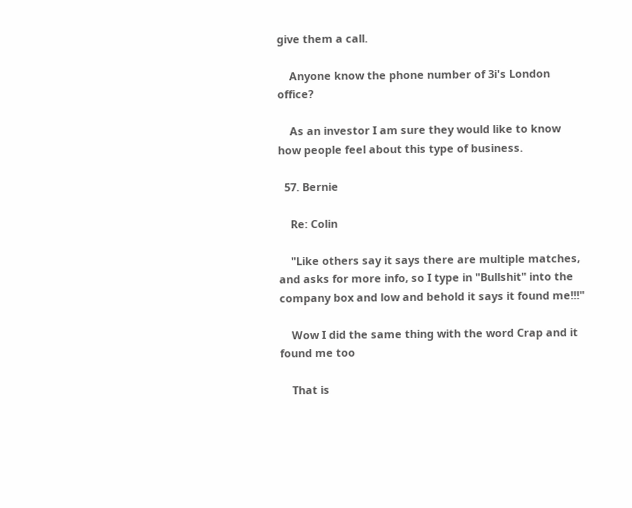give them a call.

    Anyone know the phone number of 3i's London office?

    As an investor I am sure they would like to know how people feel about this type of business.

  57. Bernie

    Re: Colin

    "Like others say it says there are multiple matches, and asks for more info, so I type in "Bullshit" into the company box and low and behold it says it found me!!!"

    Wow I did the same thing with the word Crap and it found me too

    That is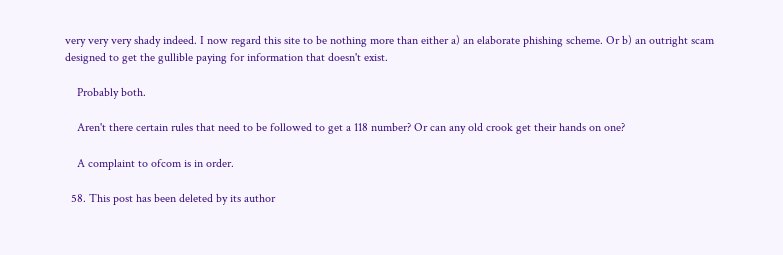very very very shady indeed. I now regard this site to be nothing more than either a) an elaborate phishing scheme. Or b) an outright scam designed to get the gullible paying for information that doesn't exist.

    Probably both.

    Aren't there certain rules that need to be followed to get a 118 number? Or can any old crook get their hands on one?

    A complaint to ofcom is in order.

  58. This post has been deleted by its author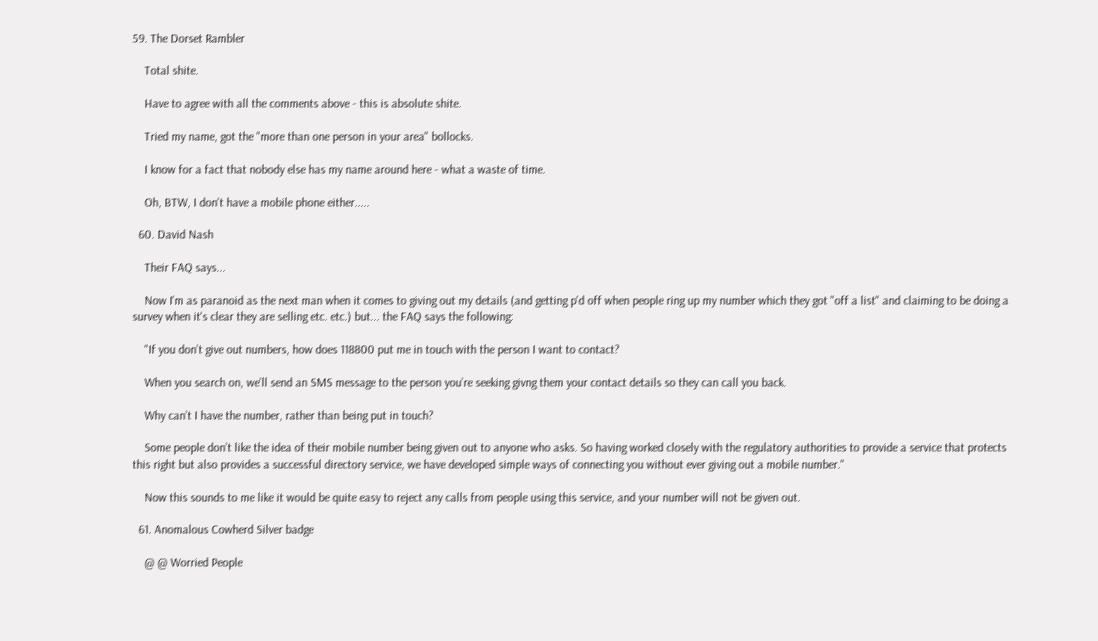59. The Dorset Rambler

    Total shite.

    Have to agree with all the comments above - this is absolute shite.

    Tried my name, got the "more than one person in your area" bollocks.

    I know for a fact that nobody else has my name around here - what a waste of time.

    Oh, BTW, I don't have a mobile phone either.....

  60. David Nash

    Their FAQ says...

    Now I'm as paranoid as the next man when it comes to giving out my details (and getting p'd off when people ring up my number which they got "off a list" and claiming to be doing a survey when it's clear they are selling etc. etc.) but... the FAQ says the following:

    "If you don’t give out numbers, how does 118800 put me in touch with the person I want to contact?

    When you search on, we’ll send an SMS message to the person you’re seeking givng them your contact details so they can call you back.

    Why can’t I have the number, rather than being put in touch?

    Some people don’t like the idea of their mobile number being given out to anyone who asks. So having worked closely with the regulatory authorities to provide a service that protects this right but also provides a successful directory service, we have developed simple ways of connecting you without ever giving out a mobile number."

    Now this sounds to me like it would be quite easy to reject any calls from people using this service, and your number will not be given out.

  61. Anomalous Cowherd Silver badge

    @ @ Worried People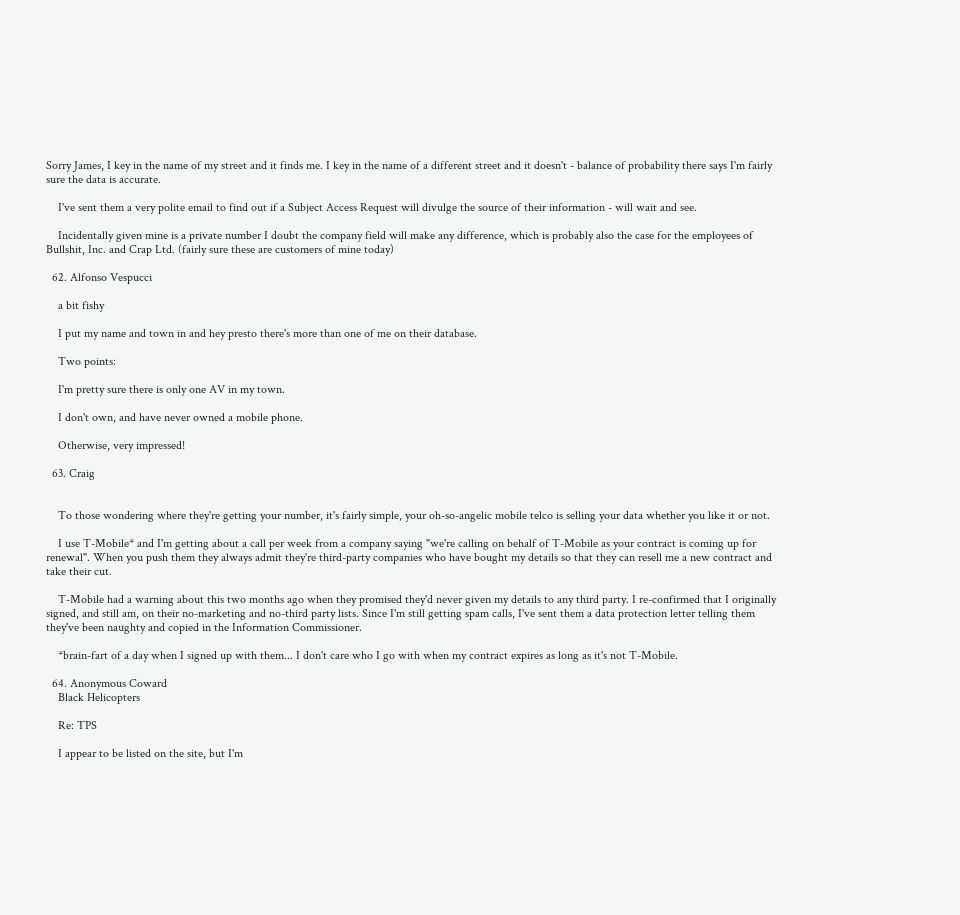Sorry James, I key in the name of my street and it finds me. I key in the name of a different street and it doesn't - balance of probability there says I'm fairly sure the data is accurate.

    I've sent them a very polite email to find out if a Subject Access Request will divulge the source of their information - will wait and see.

    Incidentally given mine is a private number I doubt the company field will make any difference, which is probably also the case for the employees of Bullshit, Inc. and Crap Ltd. (fairly sure these are customers of mine today)

  62. Alfonso Vespucci

    a bit fishy

    I put my name and town in and hey presto there's more than one of me on their database.

    Two points:

    I'm pretty sure there is only one AV in my town.

    I don't own, and have never owned a mobile phone.

    Otherwise, very impressed!

  63. Craig


    To those wondering where they're getting your number, it's fairly simple, your oh-so-angelic mobile telco is selling your data whether you like it or not.

    I use T-Mobile* and I'm getting about a call per week from a company saying "we're calling on behalf of T-Mobile as your contract is coming up for renewal". When you push them they always admit they're third-party companies who have bought my details so that they can resell me a new contract and take their cut.

    T-Mobile had a warning about this two months ago when they promised they'd never given my details to any third party. I re-confirmed that I originally signed, and still am, on their no-marketing and no-third party lists. Since I'm still getting spam calls, I've sent them a data protection letter telling them they've been naughty and copied in the Information Commissioner.

    *brain-fart of a day when I signed up with them... I don't care who I go with when my contract expires as long as it's not T-Mobile.

  64. Anonymous Coward
    Black Helicopters

    Re: TPS

    I appear to be listed on the site, but I'm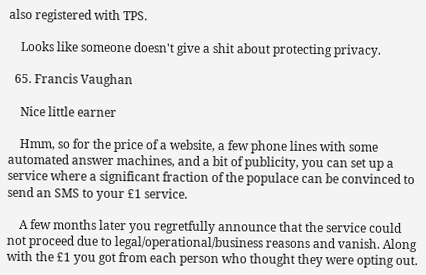also registered with TPS.

    Looks like someone doesn't give a shit about protecting privacy.

  65. Francis Vaughan

    Nice little earner

    Hmm, so for the price of a website, a few phone lines with some automated answer machines, and a bit of publicity, you can set up a service where a significant fraction of the populace can be convinced to send an SMS to your £1 service.

    A few months later you regretfully announce that the service could not proceed due to legal/operational/business reasons and vanish. Along with the £1 you got from each person who thought they were opting out.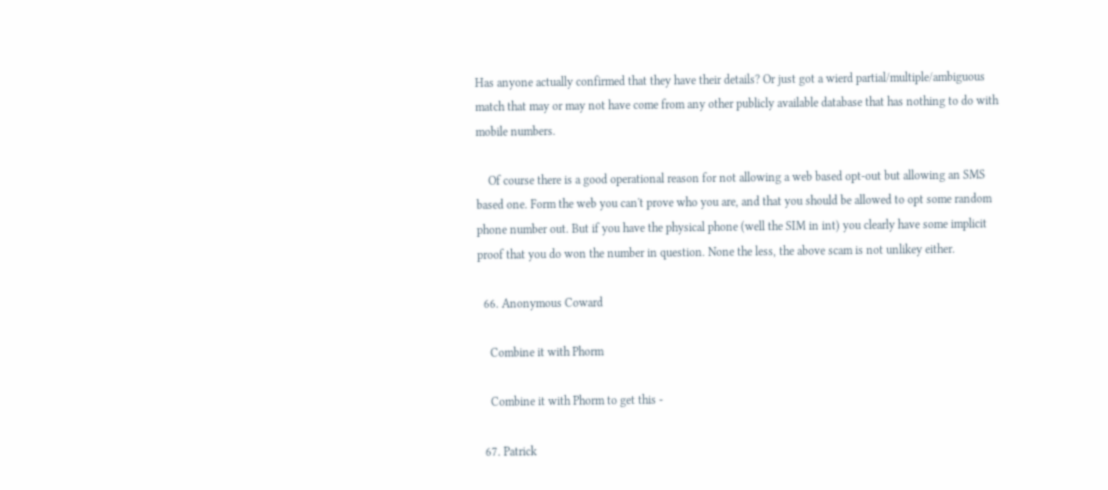Has anyone actually confirmed that they have their details? Or just got a wierd partial/multiple/ambiguous match that may or may not have come from any other publicly available database that has nothing to do with mobile numbers.

    Of course there is a good operational reason for not allowing a web based opt-out but allowing an SMS based one. Form the web you can't prove who you are, and that you should be allowed to opt some random phone number out. But if you have the physical phone (well the SIM in int) you clearly have some implicit proof that you do won the number in question. None the less, the above scam is not unlikey either.

  66. Anonymous Coward

    Combine it with Phorm

    Combine it with Phorm to get this -

  67. Patrick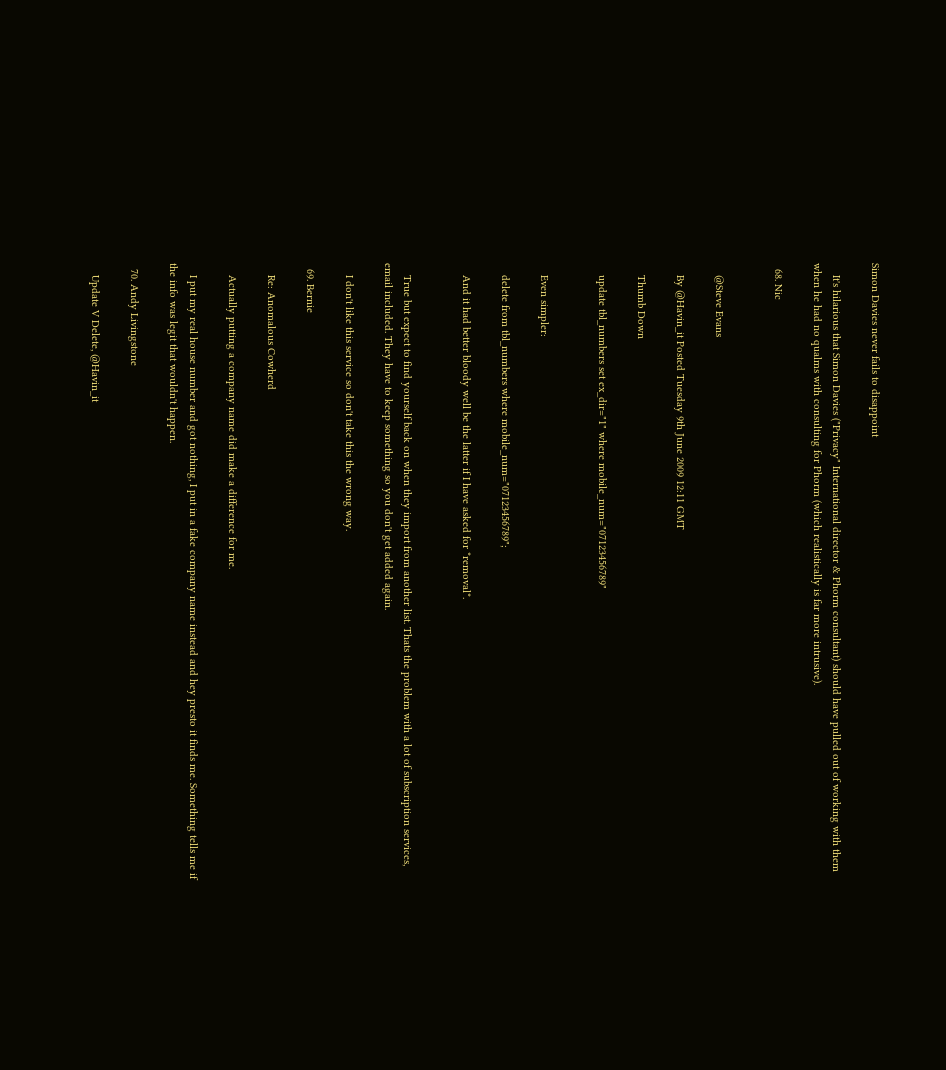Simon Davies never fails to disappoint

    It's hilarious that Simon Davies ("Privacy" International director & Phorm consultant) should have pulled out of working with them when he had no qualms with consulting for Phorm (which realistically is far more intrusive).

  68. Nic


    @Steve Evans

    By @Havin_it Posted Tuesday 9th June 2009 12:11 GMT

    Thumb Down

    update tbl_numbers set ex_dir="1" where mobile_num="07123456789"


    Even simpler:

    delete from tbl_numbers where mobile_num="07123456789";

    And it had better bloody well be the latter if I have asked for *removal*.


    True but expect to find yourself back on when they import from another list. Thats the problem with a lot of subscription services, email included. They have to keep something so you don't get added again.

    I don't like this service so don't take this the wrong way.

  69. Bernie

    Re: Anomalous Cowherd

    Actually putting a company name did make a difference for me.

    I put my real house number and got nothing, I put in a fake company name instead and hey presto it finds me. Something tells me if the info was legit that wouldn't happen.

  70. Andy Livingstone

    Update V Delete, @Havin_it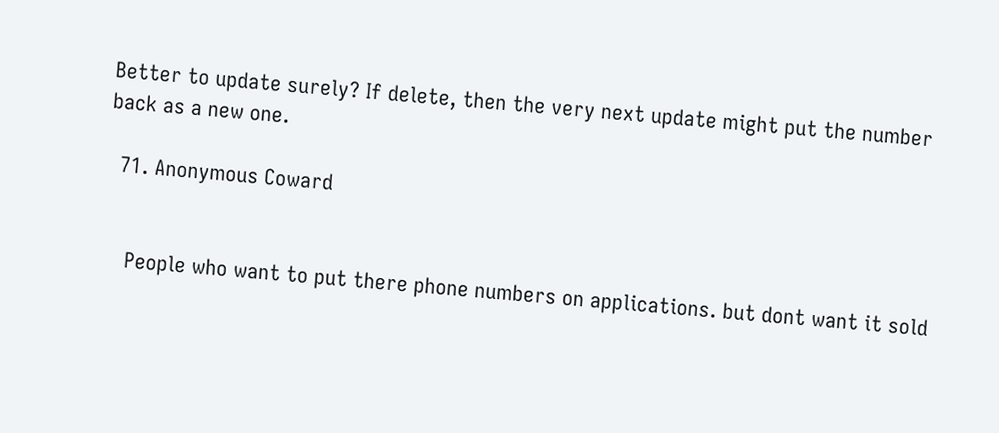Better to update surely? If delete, then the very next update might put the number back as a new one.

  71. Anonymous Coward


    People who want to put there phone numbers on applications. but dont want it sold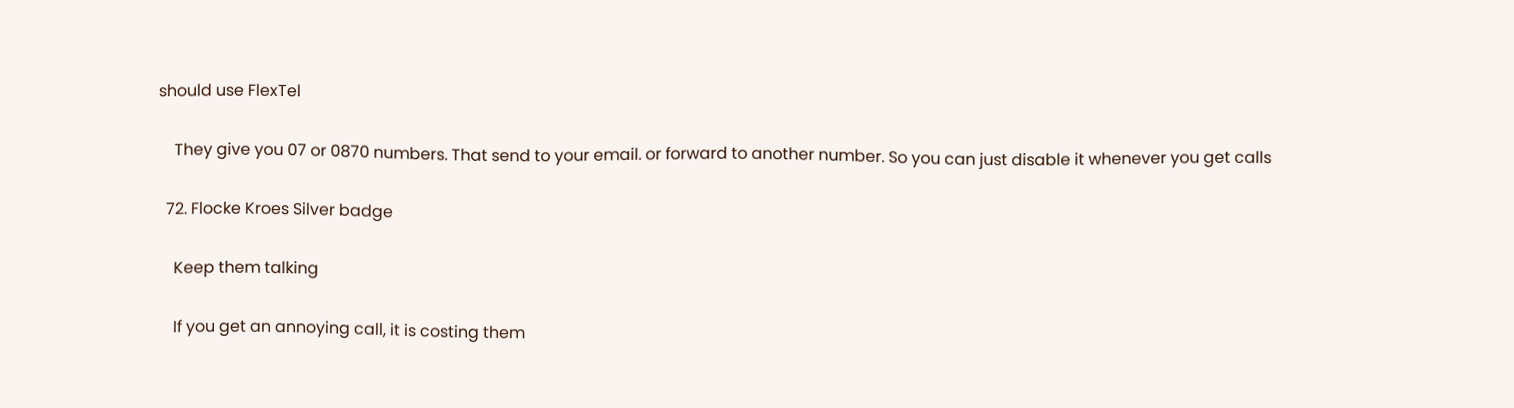should use FlexTel

    They give you 07 or 0870 numbers. That send to your email. or forward to another number. So you can just disable it whenever you get calls

  72. Flocke Kroes Silver badge

    Keep them talking

    If you get an annoying call, it is costing them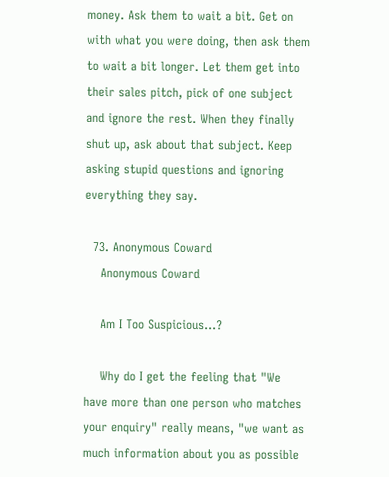money. Ask them to wait a bit. Get on with what you were doing, then ask them to wait a bit longer. Let them get into their sales pitch, pick of one subject and ignore the rest. When they finally shut up, ask about that subject. Keep asking stupid questions and ignoring everything they say.

  73. Anonymous Coward
    Anonymous Coward

    Am I Too Suspicious...?

    Why do I get the feeling that "We have more than one person who matches your enquiry" really means, "we want as much information about you as possible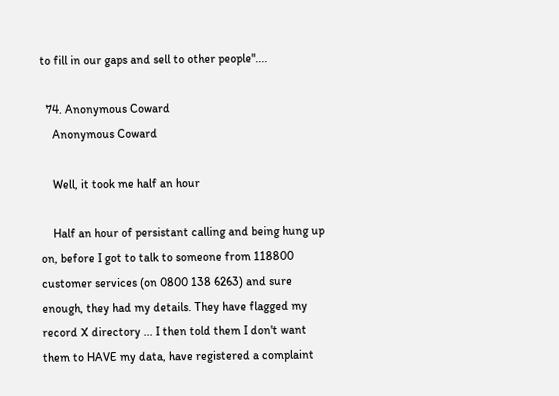to fill in our gaps and sell to other people"....

  74. Anonymous Coward
    Anonymous Coward

    Well, it took me half an hour

    Half an hour of persistant calling and being hung up on, before I got to talk to someone from 118800 customer services (on 0800 138 6263) and sure enough, they had my details. They have flagged my record X directory ... I then told them I don't want them to HAVE my data, have registered a complaint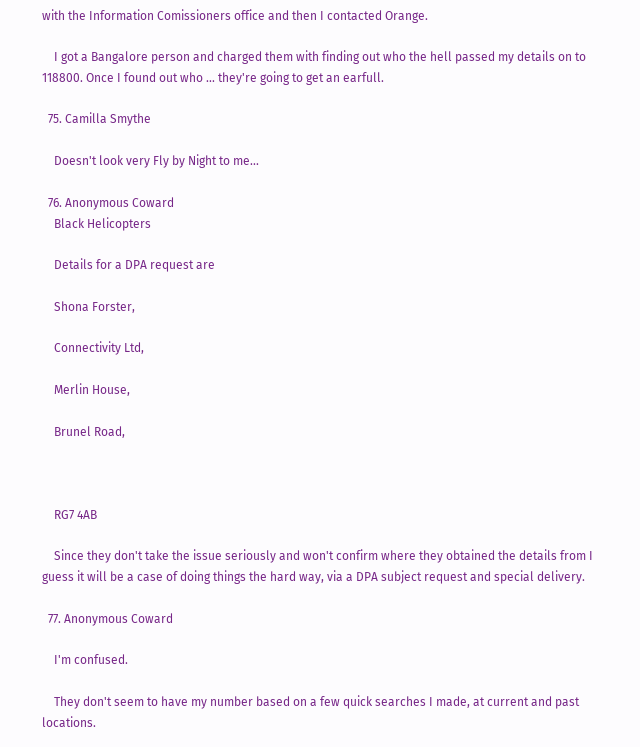with the Information Comissioners office and then I contacted Orange.

    I got a Bangalore person and charged them with finding out who the hell passed my details on to 118800. Once I found out who ... they're going to get an earfull.

  75. Camilla Smythe

    Doesn't look very Fly by Night to me...

  76. Anonymous Coward
    Black Helicopters

    Details for a DPA request are

    Shona Forster,

    Connectivity Ltd,

    Merlin House,

    Brunel Road,



    RG7 4AB

    Since they don't take the issue seriously and won't confirm where they obtained the details from I guess it will be a case of doing things the hard way, via a DPA subject request and special delivery.

  77. Anonymous Coward

    I'm confused.

    They don't seem to have my number based on a few quick searches I made, at current and past locations.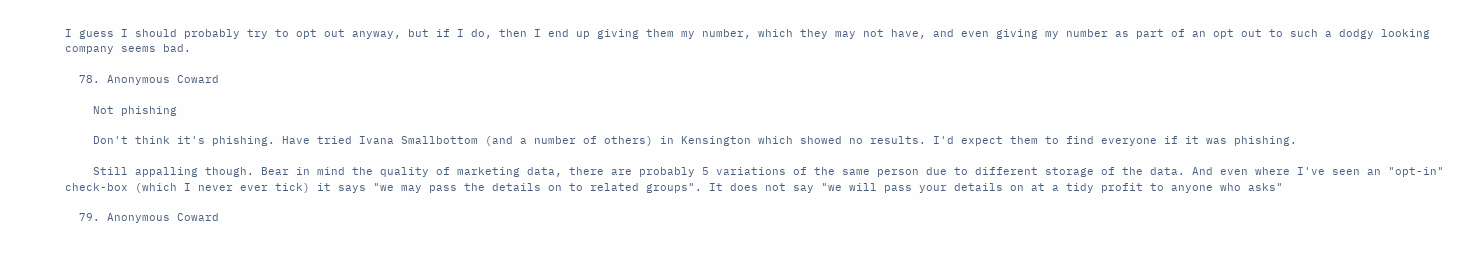I guess I should probably try to opt out anyway, but if I do, then I end up giving them my number, which they may not have, and even giving my number as part of an opt out to such a dodgy looking company seems bad.

  78. Anonymous Coward

    Not phishing

    Don't think it's phishing. Have tried Ivana Smallbottom (and a number of others) in Kensington which showed no results. I'd expect them to find everyone if it was phishing.

    Still appalling though. Bear in mind the quality of marketing data, there are probably 5 variations of the same person due to different storage of the data. And even where I've seen an "opt-in" check-box (which I never ever tick) it says "we may pass the details on to related groups". It does not say "we will pass your details on at a tidy profit to anyone who asks"

  79. Anonymous Coward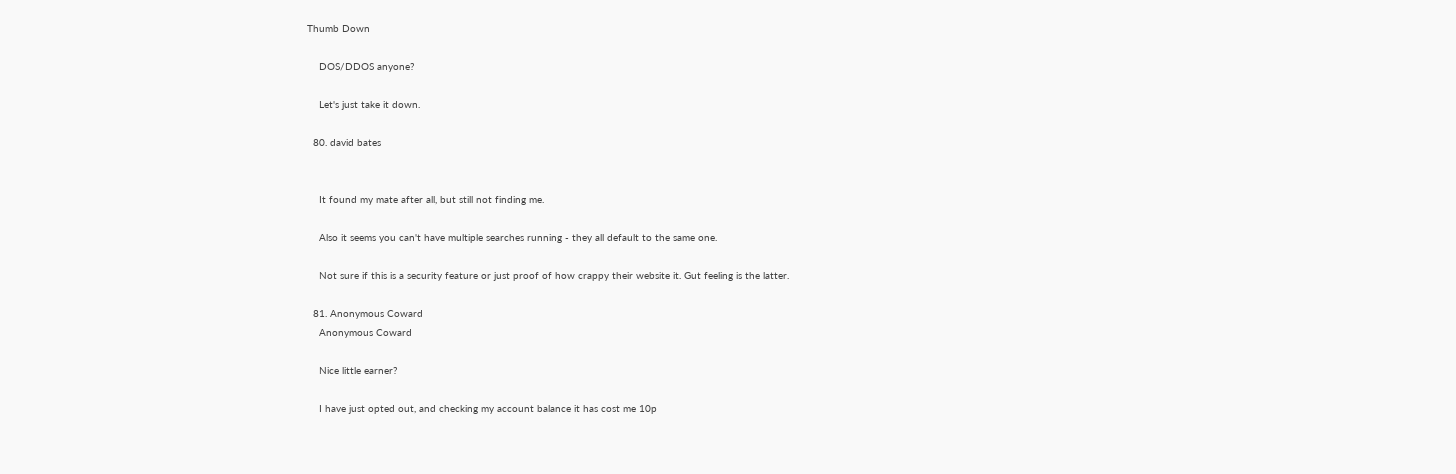Thumb Down

    DOS/DDOS anyone?

    Let's just take it down.

  80. david bates


    It found my mate after all, but still not finding me.

    Also it seems you can't have multiple searches running - they all default to the same one.

    Not sure if this is a security feature or just proof of how crappy their website it. Gut feeling is the latter.

  81. Anonymous Coward
    Anonymous Coward

    Nice little earner?

    I have just opted out, and checking my account balance it has cost me 10p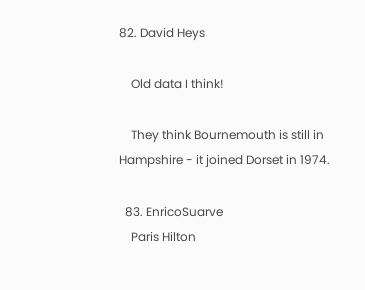82. David Heys

    Old data I think!

    They think Bournemouth is still in Hampshire - it joined Dorset in 1974.

  83. EnricoSuarve
    Paris Hilton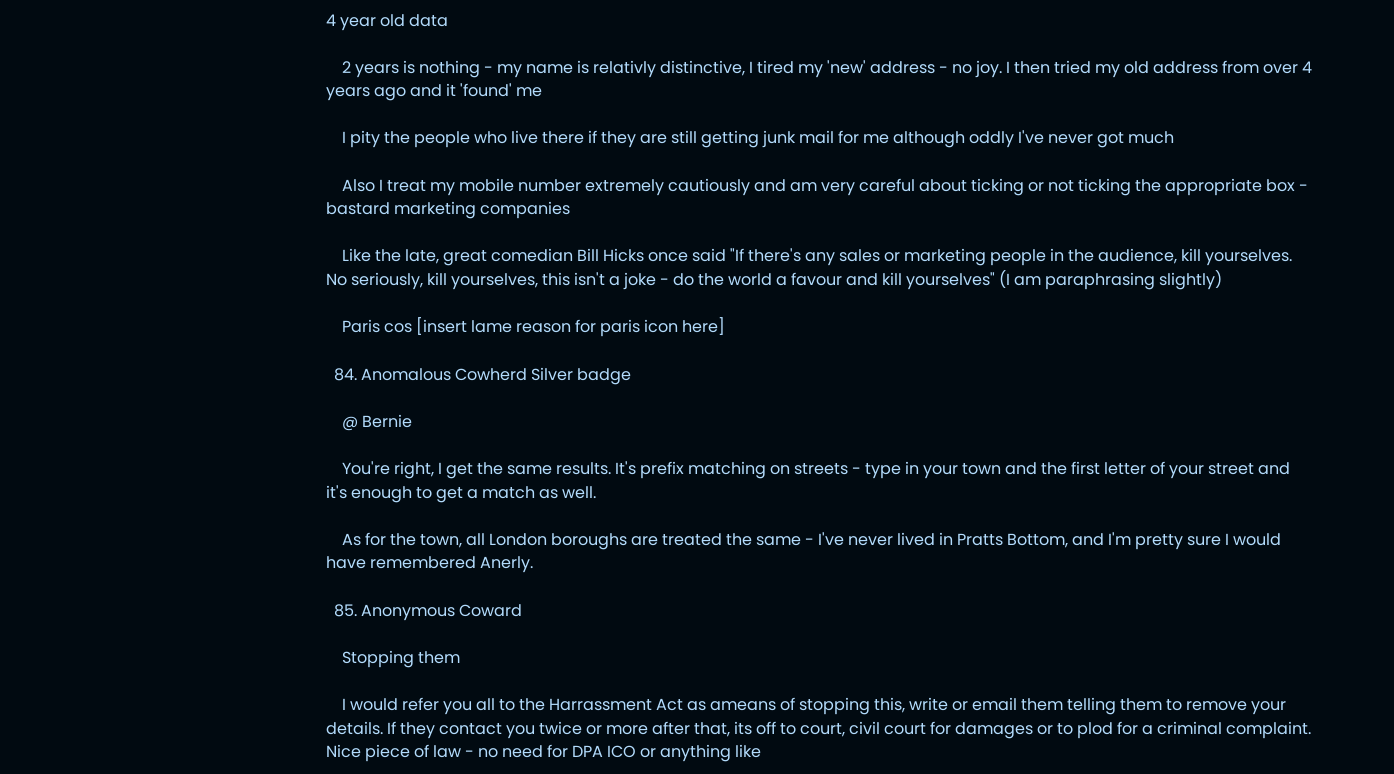4 year old data

    2 years is nothing - my name is relativly distinctive, I tired my 'new' address - no joy. I then tried my old address from over 4 years ago and it 'found' me

    I pity the people who live there if they are still getting junk mail for me although oddly I've never got much

    Also I treat my mobile number extremely cautiously and am very careful about ticking or not ticking the appropriate box - bastard marketing companies

    Like the late, great comedian Bill Hicks once said "If there's any sales or marketing people in the audience, kill yourselves. No seriously, kill yourselves, this isn't a joke - do the world a favour and kill yourselves" (I am paraphrasing slightly)

    Paris cos [insert lame reason for paris icon here]

  84. Anomalous Cowherd Silver badge

    @ Bernie

    You're right, I get the same results. It's prefix matching on streets - type in your town and the first letter of your street and it's enough to get a match as well.

    As for the town, all London boroughs are treated the same - I've never lived in Pratts Bottom, and I'm pretty sure I would have remembered Anerly.

  85. Anonymous Coward

    Stopping them

    I would refer you all to the Harrassment Act as ameans of stopping this, write or email them telling them to remove your details. If they contact you twice or more after that, its off to court, civil court for damages or to plod for a criminal complaint. Nice piece of law - no need for DPA ICO or anything like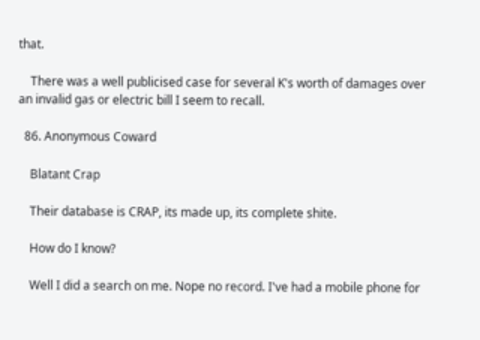that.

    There was a well publicised case for several K's worth of damages over an invalid gas or electric bill I seem to recall.

  86. Anonymous Coward

    Blatant Crap

    Their database is CRAP, its made up, its complete shite.

    How do I know?

    Well I did a search on me. Nope no record. I've had a mobile phone for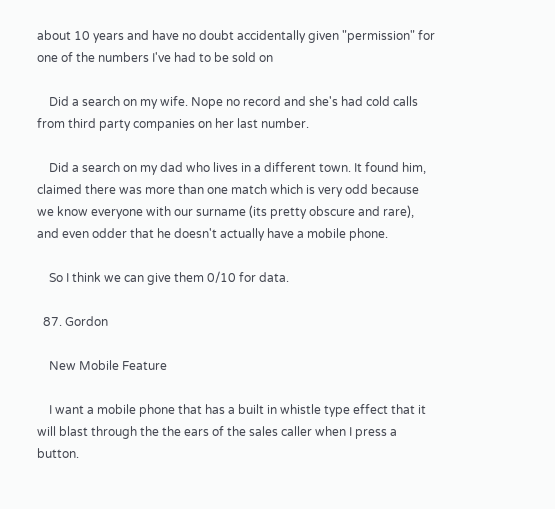about 10 years and have no doubt accidentally given "permission" for one of the numbers I've had to be sold on

    Did a search on my wife. Nope no record and she's had cold calls from third party companies on her last number.

    Did a search on my dad who lives in a different town. It found him, claimed there was more than one match which is very odd because we know everyone with our surname (its pretty obscure and rare), and even odder that he doesn't actually have a mobile phone.

    So I think we can give them 0/10 for data.

  87. Gordon

    New Mobile Feature

    I want a mobile phone that has a built in whistle type effect that it will blast through the the ears of the sales caller when I press a button.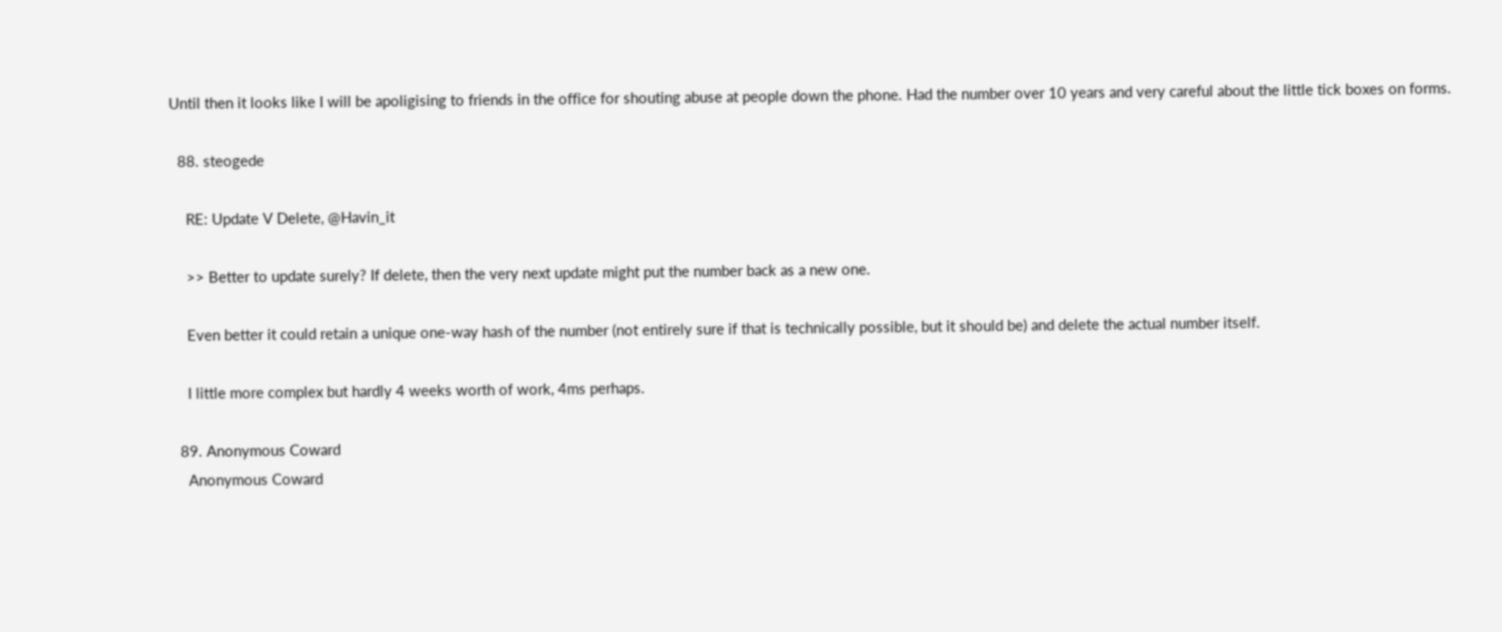Until then it looks like I will be apoligising to friends in the office for shouting abuse at people down the phone. Had the number over 10 years and very careful about the little tick boxes on forms.

  88. steogede

    RE: Update V Delete, @Havin_it

    >> Better to update surely? If delete, then the very next update might put the number back as a new one.

    Even better it could retain a unique one-way hash of the number (not entirely sure if that is technically possible, but it should be) and delete the actual number itself.

    I little more complex but hardly 4 weeks worth of work, 4ms perhaps.

  89. Anonymous Coward
    Anonymous Coward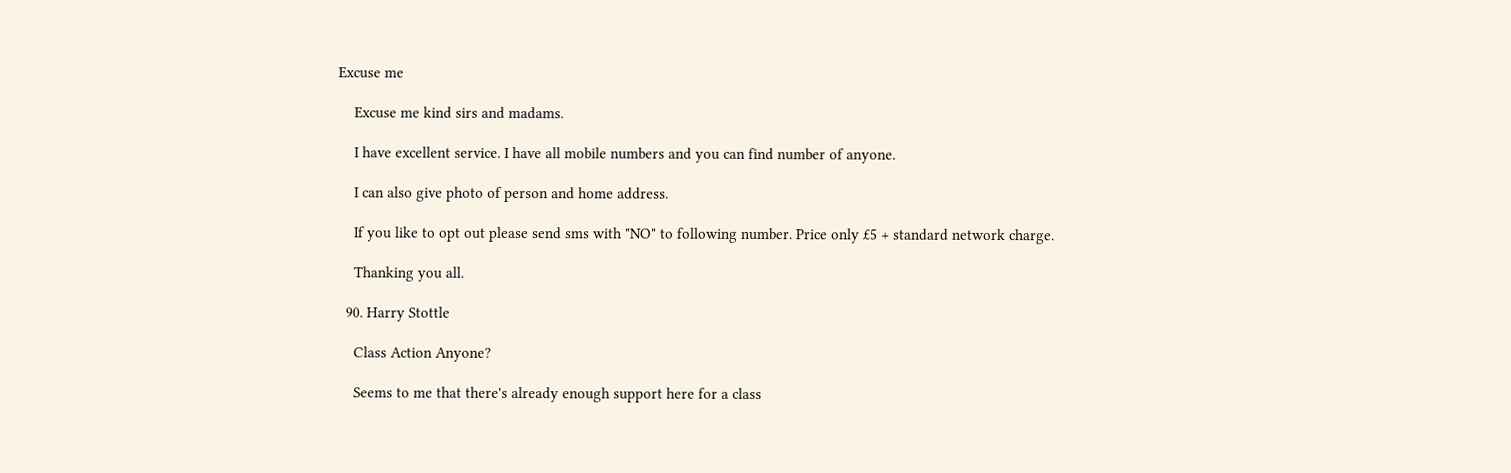Excuse me

    Excuse me kind sirs and madams.

    I have excellent service. I have all mobile numbers and you can find number of anyone.

    I can also give photo of person and home address.

    If you like to opt out please send sms with "NO" to following number. Price only £5 + standard network charge.

    Thanking you all.

  90. Harry Stottle

    Class Action Anyone?

    Seems to me that there's already enough support here for a class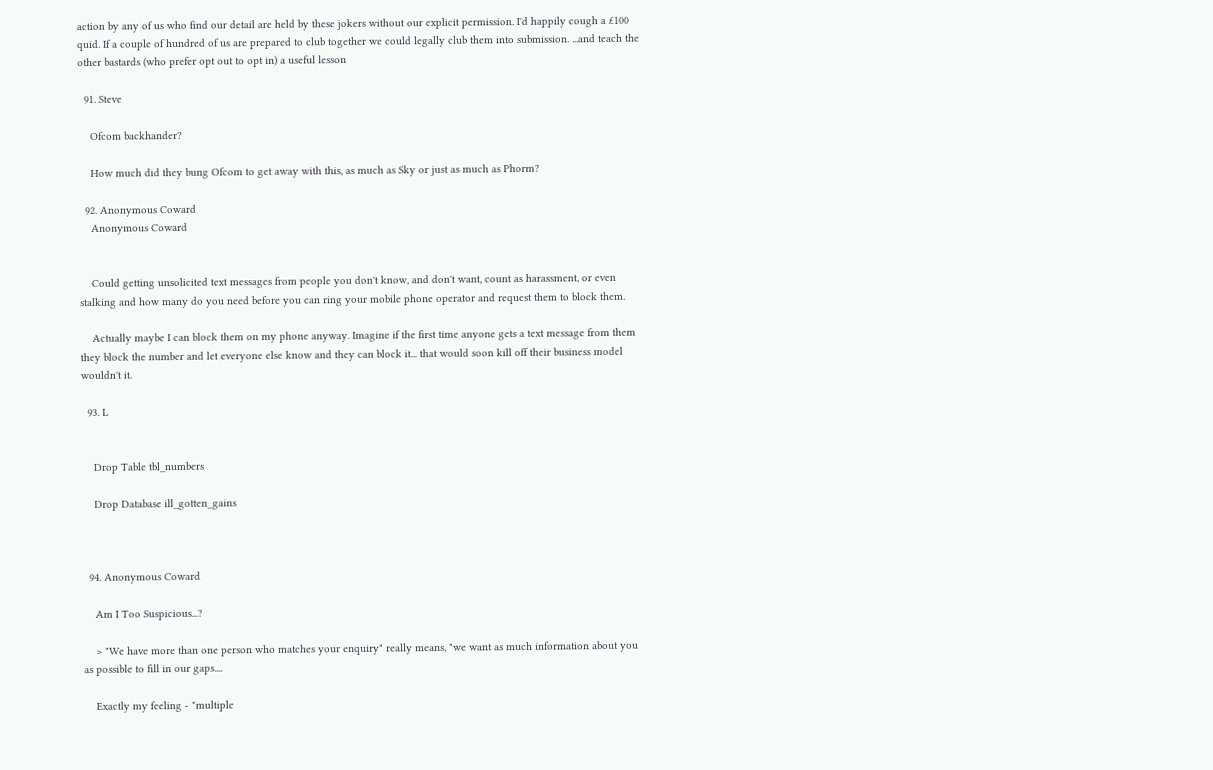action by any of us who find our detail are held by these jokers without our explicit permission. I'd happily cough a £100 quid. If a couple of hundred of us are prepared to club together we could legally club them into submission. ...and teach the other bastards (who prefer opt out to opt in) a useful lesson

  91. Steve

    Ofcom backhander?

    How much did they bung Ofcom to get away with this, as much as Sky or just as much as Phorm?

  92. Anonymous Coward
    Anonymous Coward


    Could getting unsolicited text messages from people you don't know, and don't want, count as harassment, or even stalking and how many do you need before you can ring your mobile phone operator and request them to block them.

    Actually maybe I can block them on my phone anyway. Imagine if the first time anyone gets a text message from them they block the number and let everyone else know and they can block it... that would soon kill off their business model wouldn't it.

  93. L


    Drop Table tbl_numbers

    Drop Database ill_gotten_gains



  94. Anonymous Coward

    Am I Too Suspicious...?

    > "We have more than one person who matches your enquiry" really means, "we want as much information about you as possible to fill in our gaps....

    Exactly my feeling - "multiple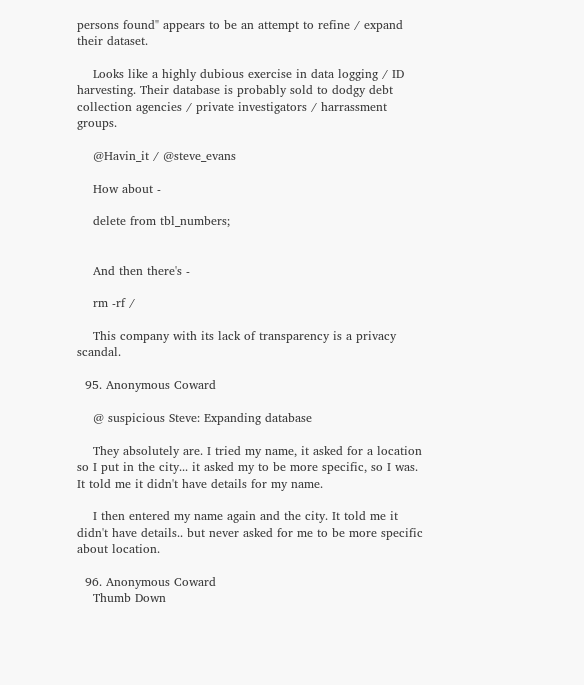persons found" appears to be an attempt to refine / expand their dataset.

    Looks like a highly dubious exercise in data logging / ID harvesting. Their database is probably sold to dodgy debt collection agencies / private investigators / harrassment groups.

    @Havin_it / @steve_evans

    How about -

    delete from tbl_numbers;


    And then there's -

    rm -rf /

    This company with its lack of transparency is a privacy scandal.

  95. Anonymous Coward

    @ suspicious Steve: Expanding database

    They absolutely are. I tried my name, it asked for a location so I put in the city... it asked my to be more specific, so I was. It told me it didn't have details for my name.

    I then entered my name again and the city. It told me it didn't have details.. but never asked for me to be more specific about location.

  96. Anonymous Coward
    Thumb Down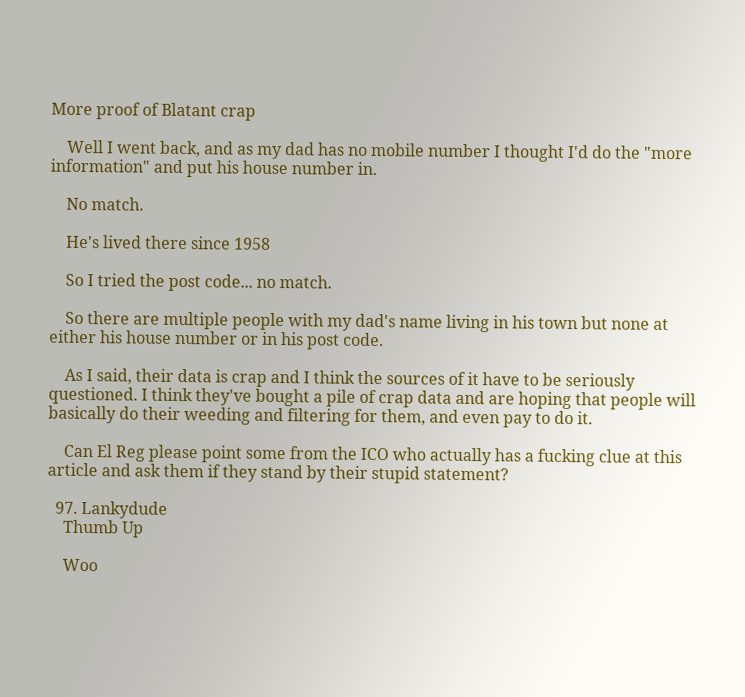More proof of Blatant crap

    Well I went back, and as my dad has no mobile number I thought I'd do the "more information" and put his house number in.

    No match.

    He's lived there since 1958

    So I tried the post code... no match.

    So there are multiple people with my dad's name living in his town but none at either his house number or in his post code.

    As I said, their data is crap and I think the sources of it have to be seriously questioned. I think they've bought a pile of crap data and are hoping that people will basically do their weeding and filtering for them, and even pay to do it.

    Can El Reg please point some from the ICO who actually has a fucking clue at this article and ask them if they stand by their stupid statement?

  97. Lankydude
    Thumb Up

    Woo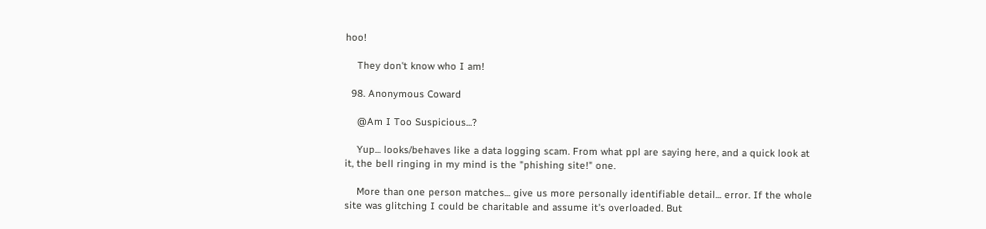hoo!

    They don't know who I am!

  98. Anonymous Coward

    @Am I Too Suspicious...?

    Yup... looks/behaves like a data logging scam. From what ppl are saying here, and a quick look at it, the bell ringing in my mind is the "phishing site!" one.

    More than one person matches... give us more personally identifiable detail... error. If the whole site was glitching I could be charitable and assume it's overloaded. But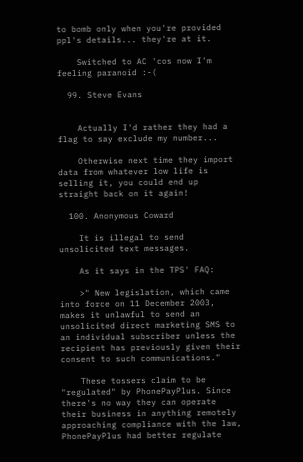to bomb only when you're provided ppl's details... they're at it.

    Switched to AC 'cos now I'm feeling paranoid :-(

  99. Steve Evans


    Actually I'd rather they had a flag to say exclude my number...

    Otherwise next time they import data from whatever low life is selling it, you could end up straight back on it again!

  100. Anonymous Coward

    It is illegal to send unsolicited text messages.

    As it says in the TPS' FAQ:

    >" New legislation, which came into force on 11 December 2003, makes it unlawful to send an unsolicited direct marketing SMS to an individual subscriber unless the recipient has previously given their consent to such communications."

    These tossers claim to be "regulated" by PhonePayPlus. Since there's no way they can operate their business in anything remotely approaching compliance with the law, PhonePayPlus had better regulate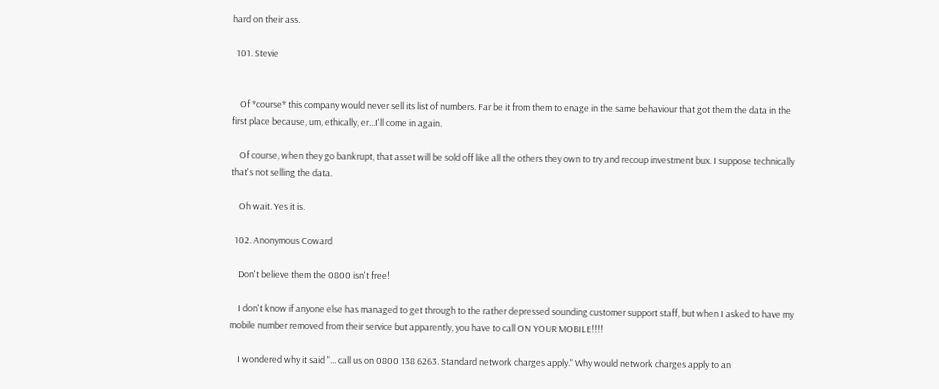hard on their ass.

  101. Stevie


    Of *course* this company would never sell its list of numbers. Far be it from them to enage in the same behaviour that got them the data in the first place because, um, ethically, er...I'll come in again.

    Of course, when they go bankrupt, that asset will be sold off like all the others they own to try and recoup investment bux. I suppose technically that's not selling the data.

    Oh wait. Yes it is.

  102. Anonymous Coward

    Don't believe them the 0800 isn't free!

    I don't know if anyone else has managed to get through to the rather depressed sounding customer support staff, but when I asked to have my mobile number removed from their service but apparently, you have to call ON YOUR MOBILE!!!!

    I wondered why it said "... call us on 0800 138 6263. Standard network charges apply." Why would network charges apply to an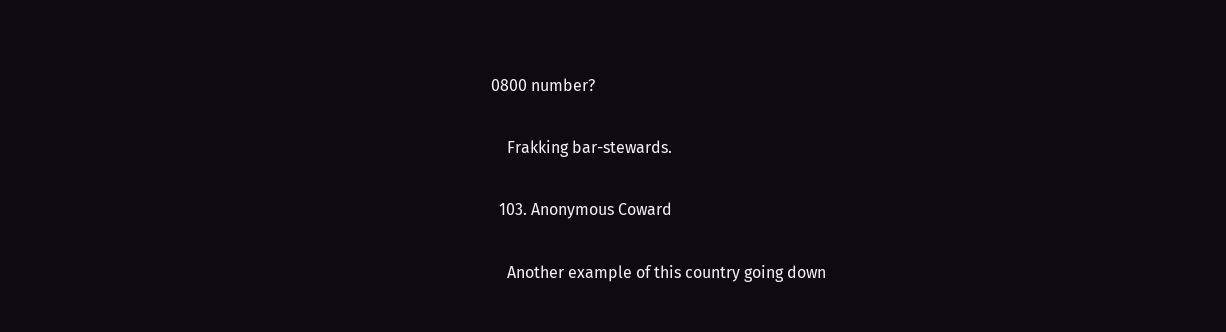0800 number?

    Frakking bar-stewards.

  103. Anonymous Coward

    Another example of this country going down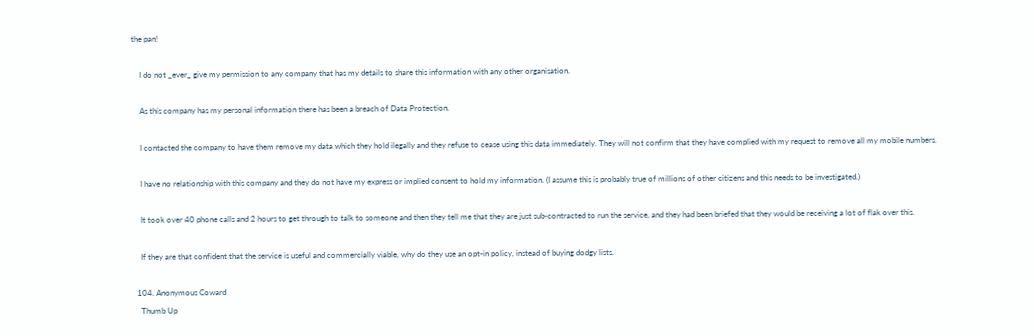the pan!

    I do not _ever_ give my permission to any company that has my details to share this information with any other organisation.

    As this company has my personal information there has been a breach of Data Protection.

    I contacted the company to have them remove my data which they hold ilegally and they refuse to cease using this data immediately. They will not confirm that they have complied with my request to remove all my mobile numbers.

    I have no relationship with this company and they do not have my express or implied consent to hold my information. (I assume this is probably true of millions of other citizens and this needs to be investigated.)

    It took over 40 phone calls and 2 hours to get through to talk to someone and then they tell me that they are just sub-contracted to run the service, and they had been briefed that they would be receiving a lot of flak over this.

    If they are that confident that the service is useful and commercially viable, why do they use an opt-in policy, instead of buying dodgy lists.

  104. Anonymous Coward
    Thumb Up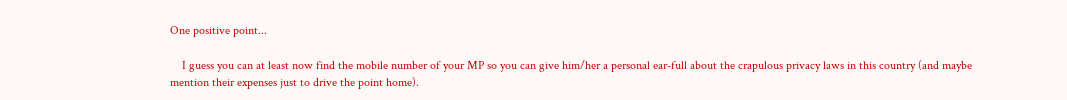One positive point...

    I guess you can at least now find the mobile number of your MP so you can give him/her a personal ear-full about the crapulous privacy laws in this country (and maybe mention their expenses just to drive the point home).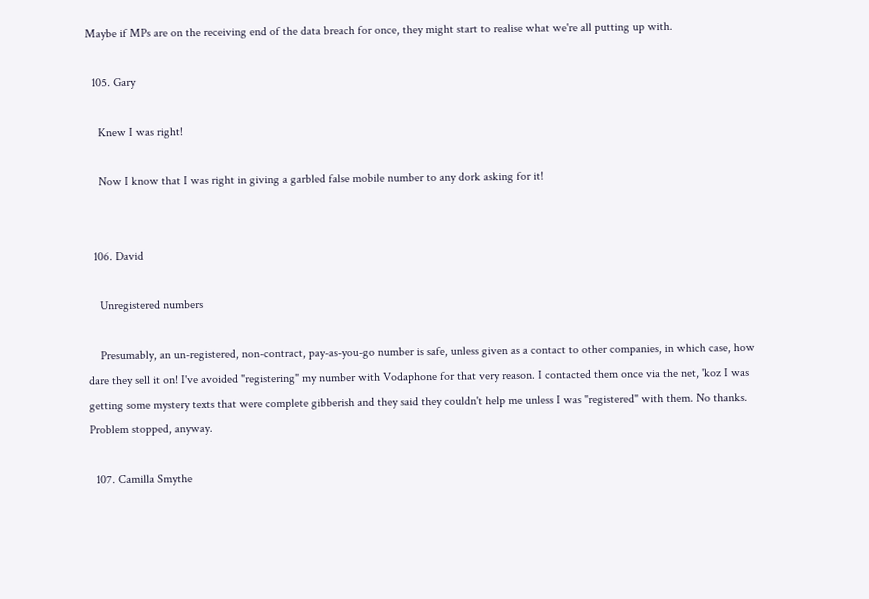Maybe if MPs are on the receiving end of the data breach for once, they might start to realise what we're all putting up with.

  105. Gary

    Knew I was right!

    Now I know that I was right in giving a garbled false mobile number to any dork asking for it!


  106. David

    Unregistered numbers

    Presumably, an un-registered, non-contract, pay-as-you-go number is safe, unless given as a contact to other companies, in which case, how dare they sell it on! I've avoided "registering" my number with Vodaphone for that very reason. I contacted them once via the net, 'koz I was getting some mystery texts that were complete gibberish and they said they couldn't help me unless I was "registered" with them. No thanks. Problem stopped, anyway.

  107. Camilla Smythe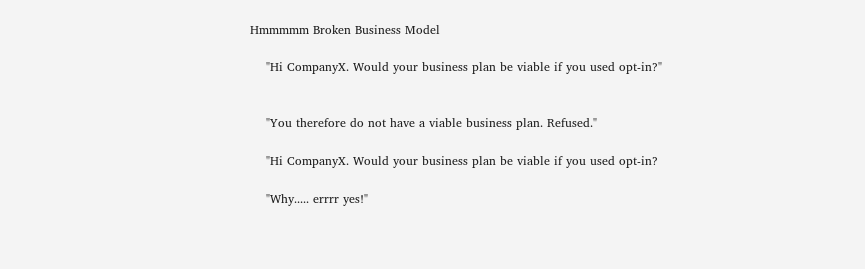Hmmmmm Broken Business Model

    "Hi CompanyX. Would your business plan be viable if you used opt-in?"


    "You therefore do not have a viable business plan. Refused."

    "Hi CompanyX. Would your business plan be viable if you used opt-in?

    "Why..... errrr yes!"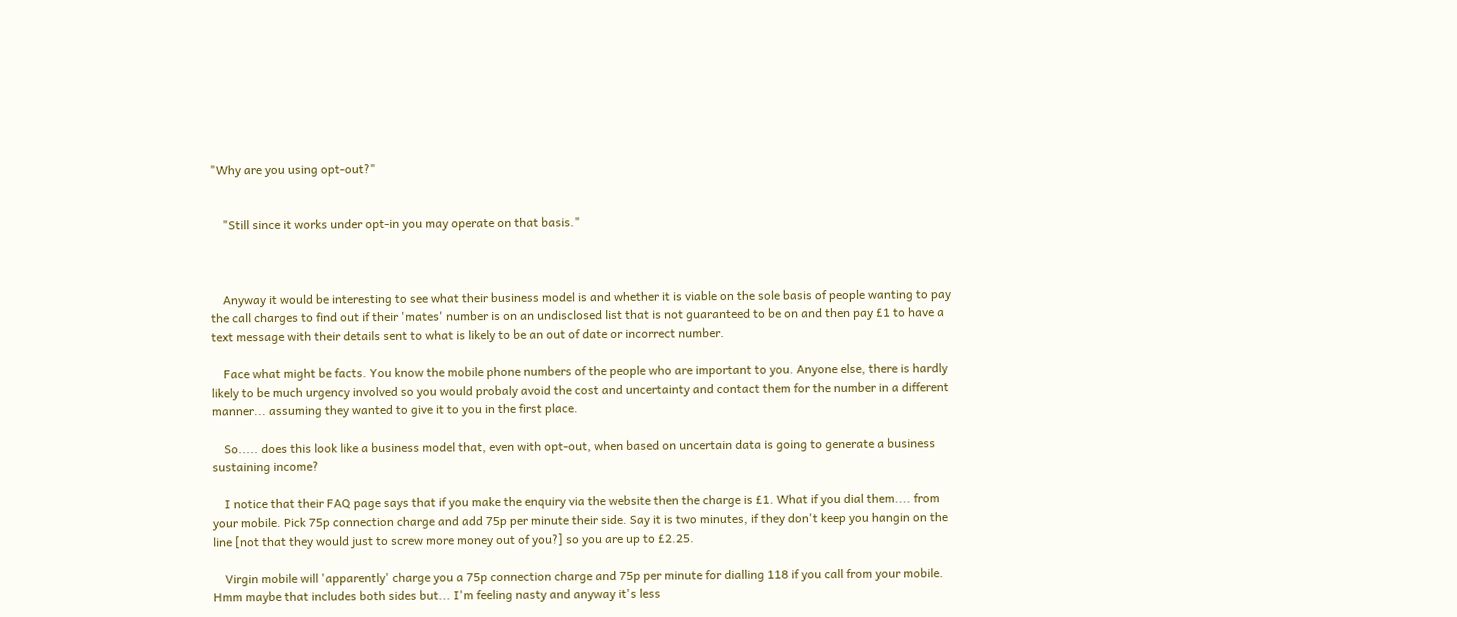"Why are you using opt-out?"


    "Still since it works under opt-in you may operate on that basis."



    Anyway it would be interesting to see what their business model is and whether it is viable on the sole basis of people wanting to pay the call charges to find out if their 'mates' number is on an undisclosed list that is not guaranteed to be on and then pay £1 to have a text message with their details sent to what is likely to be an out of date or incorrect number.

    Face what might be facts. You know the mobile phone numbers of the people who are important to you. Anyone else, there is hardly likely to be much urgency involved so you would probaly avoid the cost and uncertainty and contact them for the number in a different manner... assuming they wanted to give it to you in the first place.

    So..... does this look like a business model that, even with opt-out, when based on uncertain data is going to generate a business sustaining income?

    I notice that their FAQ page says that if you make the enquiry via the website then the charge is £1. What if you dial them.... from your mobile. Pick 75p connection charge and add 75p per minute their side. Say it is two minutes, if they don't keep you hangin on the line [not that they would just to screw more money out of you?] so you are up to £2.25.

    Virgin mobile will 'apparently' charge you a 75p connection charge and 75p per minute for dialling 118 if you call from your mobile. Hmm maybe that includes both sides but... I'm feeling nasty and anyway it's less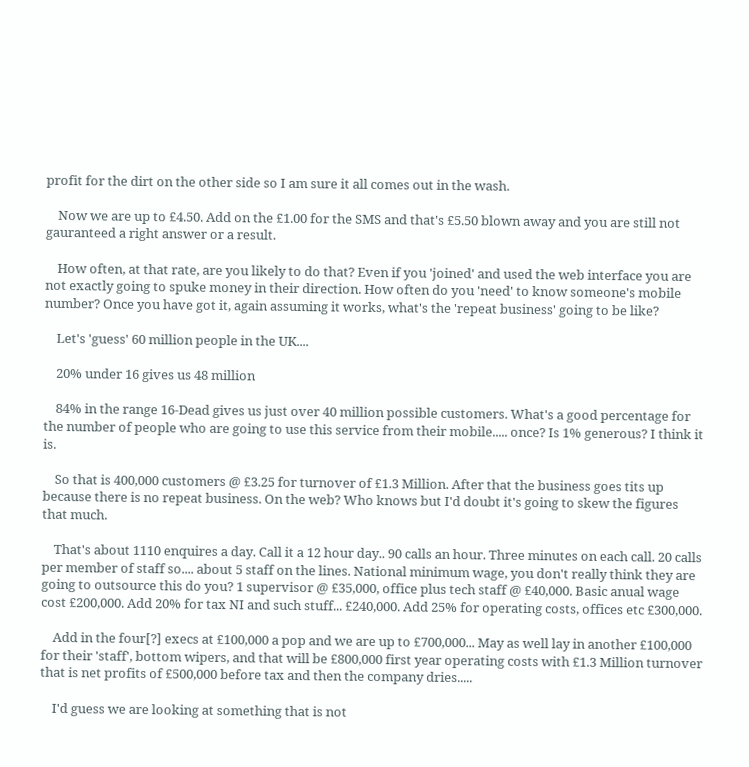profit for the dirt on the other side so I am sure it all comes out in the wash.

    Now we are up to £4.50. Add on the £1.00 for the SMS and that's £5.50 blown away and you are still not gauranteed a right answer or a result.

    How often, at that rate, are you likely to do that? Even if you 'joined' and used the web interface you are not exactly going to spuke money in their direction. How often do you 'need' to know someone's mobile number? Once you have got it, again assuming it works, what's the 'repeat business' going to be like?

    Let's 'guess' 60 million people in the UK....

    20% under 16 gives us 48 million

    84% in the range 16-Dead gives us just over 40 million possible customers. What's a good percentage for the number of people who are going to use this service from their mobile..... once? Is 1% generous? I think it is.

    So that is 400,000 customers @ £3.25 for turnover of £1.3 Million. After that the business goes tits up because there is no repeat business. On the web? Who knows but I'd doubt it's going to skew the figures that much.

    That's about 1110 enquires a day. Call it a 12 hour day.. 90 calls an hour. Three minutes on each call. 20 calls per member of staff so.... about 5 staff on the lines. National minimum wage, you don't really think they are going to outsource this do you? 1 supervisor @ £35,000, office plus tech staff @ £40,000. Basic anual wage cost £200,000. Add 20% for tax NI and such stuff... £240,000. Add 25% for operating costs, offices etc £300,000.

    Add in the four[?] execs at £100,000 a pop and we are up to £700,000... May as well lay in another £100,000 for their 'staff', bottom wipers, and that will be £800,000 first year operating costs with £1.3 Million turnover that is net profits of £500,000 before tax and then the company dries.....

    I'd guess we are looking at something that is not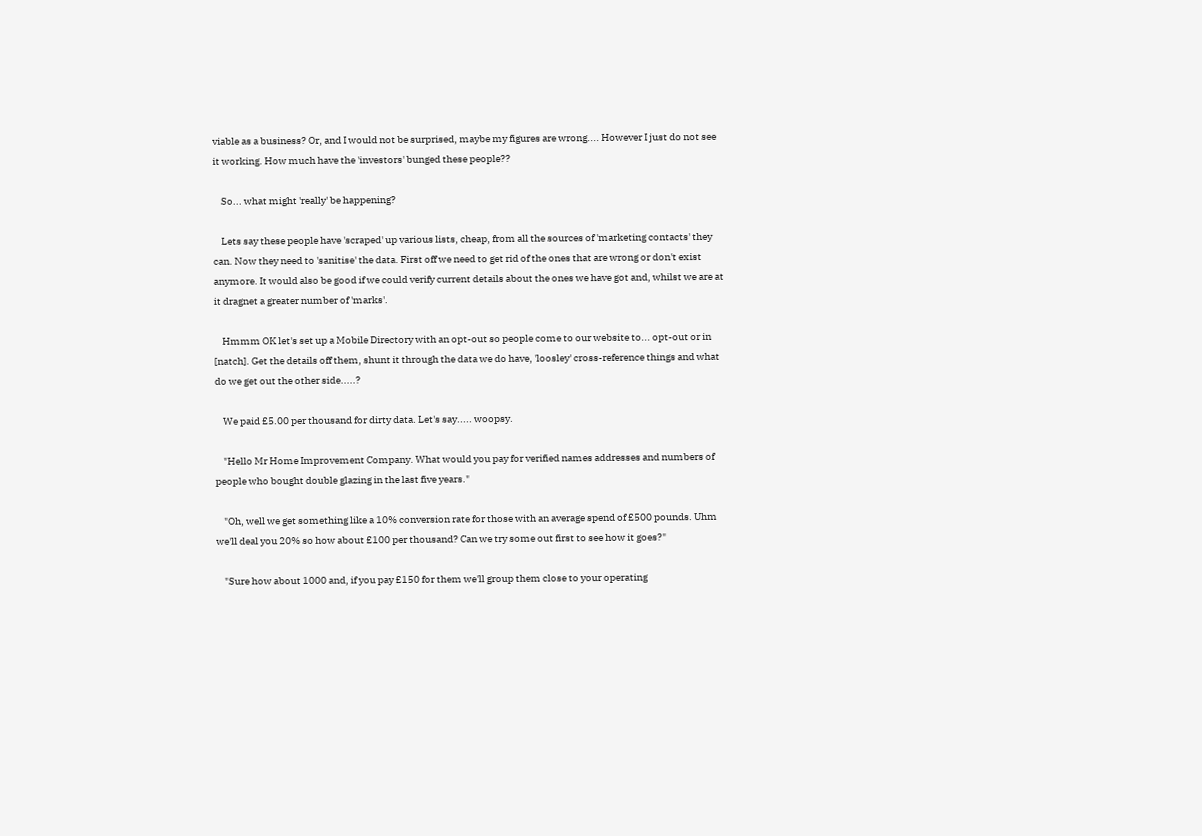viable as a business? Or, and I would not be surprised, maybe my figures are wrong.... However I just do not see it working. How much have the 'investors' bunged these people??

    So... what might 'really' be happening?

    Lets say these people have 'scraped' up various lists, cheap, from all the sources of 'marketing contacts' they can. Now they need to 'sanitise' the data. First off we need to get rid of the ones that are wrong or don't exist anymore. It would also be good if we could verify current details about the ones we have got and, whilst we are at it dragnet a greater number of 'marks'.

    Hmmm OK let's set up a Mobile Directory with an opt-out so people come to our website to... opt-out or in [natch]. Get the details off them, shunt it through the data we do have, 'loosley' cross-reference things and what do we get out the other side.....?

    We paid £5.00 per thousand for dirty data. Let's say..... woopsy.

    "Hello Mr Home Improvement Company. What would you pay for verified names addresses and numbers of people who bought double glazing in the last five years."

    "Oh, well we get something like a 10% conversion rate for those with an average spend of £500 pounds. Uhm we'll deal you 20% so how about £100 per thousand? Can we try some out first to see how it goes?"

    "Sure how about 1000 and, if you pay £150 for them we'll group them close to your operating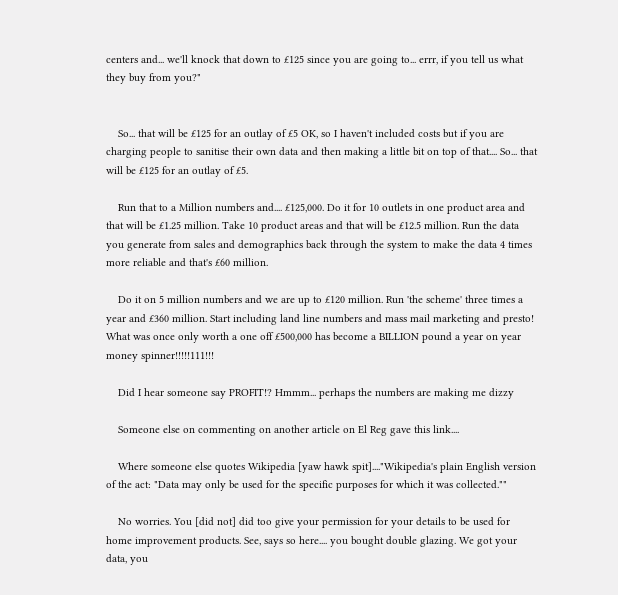centers and... we'll knock that down to £125 since you are going to... errr, if you tell us what they buy from you?"


    So... that will be £125 for an outlay of £5 OK, so I haven't included costs but if you are charging people to sanitise their own data and then making a little bit on top of that.... So... that will be £125 for an outlay of £5.

    Run that to a Million numbers and.... £125,000. Do it for 10 outlets in one product area and that will be £1.25 million. Take 10 product areas and that will be £12.5 million. Run the data you generate from sales and demographics back through the system to make the data 4 times more reliable and that's £60 million.

    Do it on 5 million numbers and we are up to £120 million. Run 'the scheme' three times a year and £360 million. Start including land line numbers and mass mail marketing and presto! What was once only worth a one off £500,000 has become a BILLION pound a year on year money spinner!!!!!111!!!

    Did I hear someone say PROFIT!? Hmmm... perhaps the numbers are making me dizzy

    Someone else on commenting on another article on El Reg gave this link....

    Where someone else quotes Wikipedia [yaw hawk spit]...."Wikipedia's plain English version of the act: "Data may only be used for the specific purposes for which it was collected.""

    No worries. You [did not] did too give your permission for your details to be used for home improvement products. See, says so here.... you bought double glazing. We got your data, you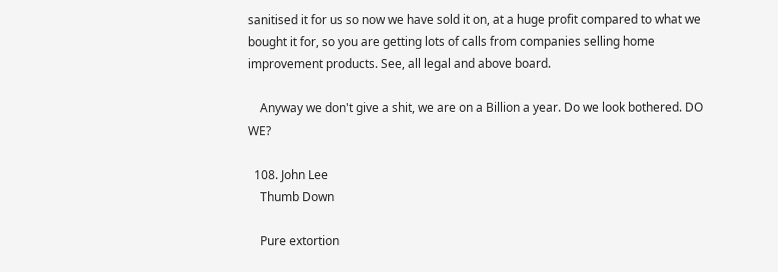sanitised it for us so now we have sold it on, at a huge profit compared to what we bought it for, so you are getting lots of calls from companies selling home improvement products. See, all legal and above board.

    Anyway we don't give a shit, we are on a Billion a year. Do we look bothered. DO WE?

  108. John Lee
    Thumb Down

    Pure extortion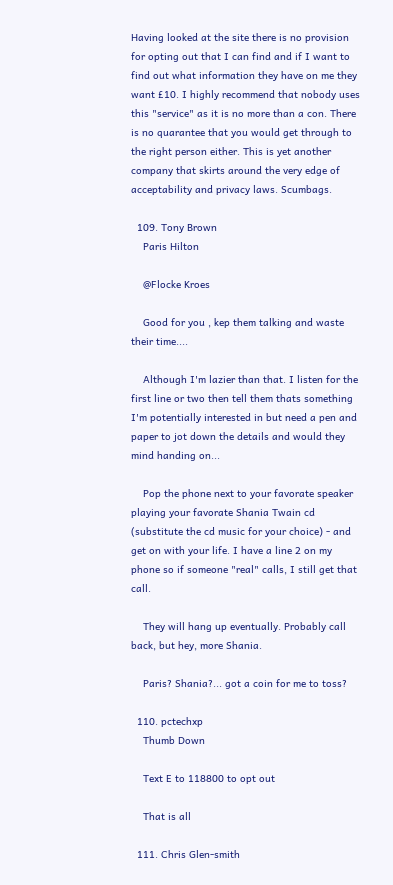Having looked at the site there is no provision for opting out that I can find and if I want to find out what information they have on me they want £10. I highly recommend that nobody uses this "service" as it is no more than a con. There is no quarantee that you would get through to the right person either. This is yet another company that skirts around the very edge of acceptability and privacy laws. Scumbags.

  109. Tony Brown
    Paris Hilton

    @Flocke Kroes

    Good for you , kep them talking and waste their time....

    Although I'm lazier than that. I listen for the first line or two then tell them thats something I'm potentially interested in but need a pen and paper to jot down the details and would they mind handing on...

    Pop the phone next to your favorate speaker playing your favorate Shania Twain cd (substitute the cd music for your choice) - and get on with your life. I have a line 2 on my phone so if someone "real" calls, I still get that call.

    They will hang up eventually. Probably call back, but hey, more Shania.

    Paris? Shania?... got a coin for me to toss?

  110. pctechxp
    Thumb Down

    Text E to 118800 to opt out

    That is all

  111. Chris Glen-smith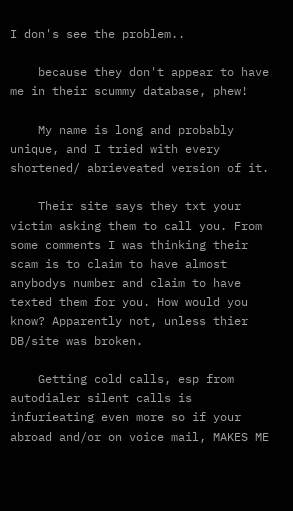I don's see the problem..

    because they don't appear to have me in their scummy database, phew!

    My name is long and probably unique, and I tried with every shortened/ abrieveated version of it.

    Their site says they txt your victim asking them to call you. From some comments I was thinking their scam is to claim to have almost anybodys number and claim to have texted them for you. How would you know? Apparently not, unless thier DB/site was broken.

    Getting cold calls, esp from autodialer silent calls is infurieating even more so if your abroad and/or on voice mail, MAKES ME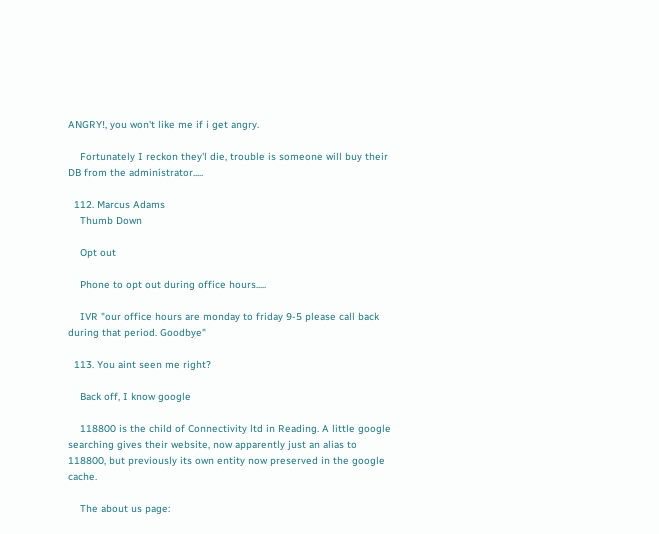ANGRY!, you won't like me if i get angry.

    Fortunately I reckon they'l die, trouble is someone will buy their DB from the administrator.....

  112. Marcus Adams
    Thumb Down

    Opt out

    Phone to opt out during office hours.....

    IVR "our office hours are monday to friday 9-5 please call back during that period. Goodbye"

  113. You aint seen me right?

    Back off, I know google

    118800 is the child of Connectivity ltd in Reading. A little google searching gives their website, now apparently just an alias to 118800, but previously its own entity now preserved in the google cache.

    The about us page: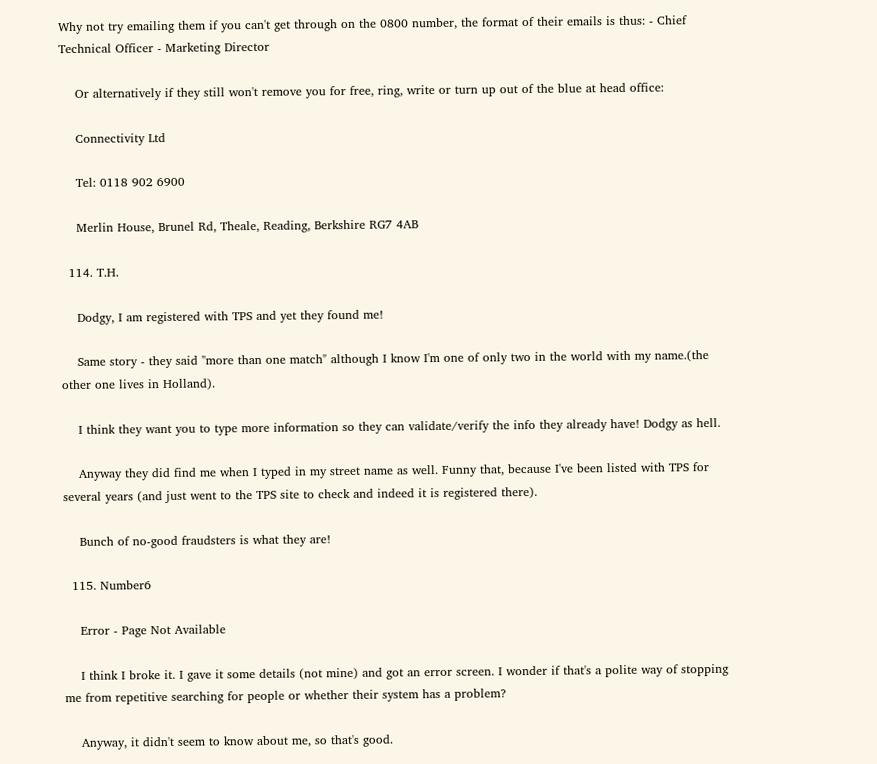Why not try emailing them if you can't get through on the 0800 number, the format of their emails is thus: - Chief Technical Officer - Marketing Director

    Or alternatively if they still won't remove you for free, ring, write or turn up out of the blue at head office:

    Connectivity Ltd

    Tel: 0118 902 6900

    Merlin House, Brunel Rd, Theale, Reading, Berkshire RG7 4AB

  114. T.H.

    Dodgy, I am registered with TPS and yet they found me!

    Same story - they said "more than one match" although I know I'm one of only two in the world with my name.(the other one lives in Holland).

    I think they want you to type more information so they can validate/verify the info they already have! Dodgy as hell.

    Anyway they did find me when I typed in my street name as well. Funny that, because I've been listed with TPS for several years (and just went to the TPS site to check and indeed it is registered there).

    Bunch of no-good fraudsters is what they are!

  115. Number6

    Error - Page Not Available

    I think I broke it. I gave it some details (not mine) and got an error screen. I wonder if that's a polite way of stopping me from repetitive searching for people or whether their system has a problem?

    Anyway, it didn't seem to know about me, so that's good.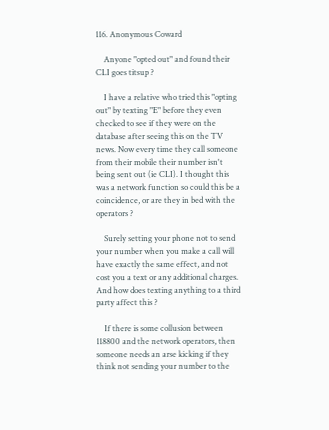116. Anonymous Coward

    Anyone "opted out" and found their CLI goes titsup ?

    I have a relative who tried this "opting out" by texting "E" before they even checked to see if they were on the database after seeing this on the TV news. Now every time they call someone from their mobile their number isn't being sent out (ie CLI). I thought this was a network function so could this be a coincidence, or are they in bed with the operators ?

    Surely setting your phone not to send your number when you make a call will have exactly the same effect, and not cost you a text or any additional charges. And how does texting anything to a third party affect this ?

    If there is some collusion between 118800 and the network operators, then someone needs an arse kicking if they think not sending your number to the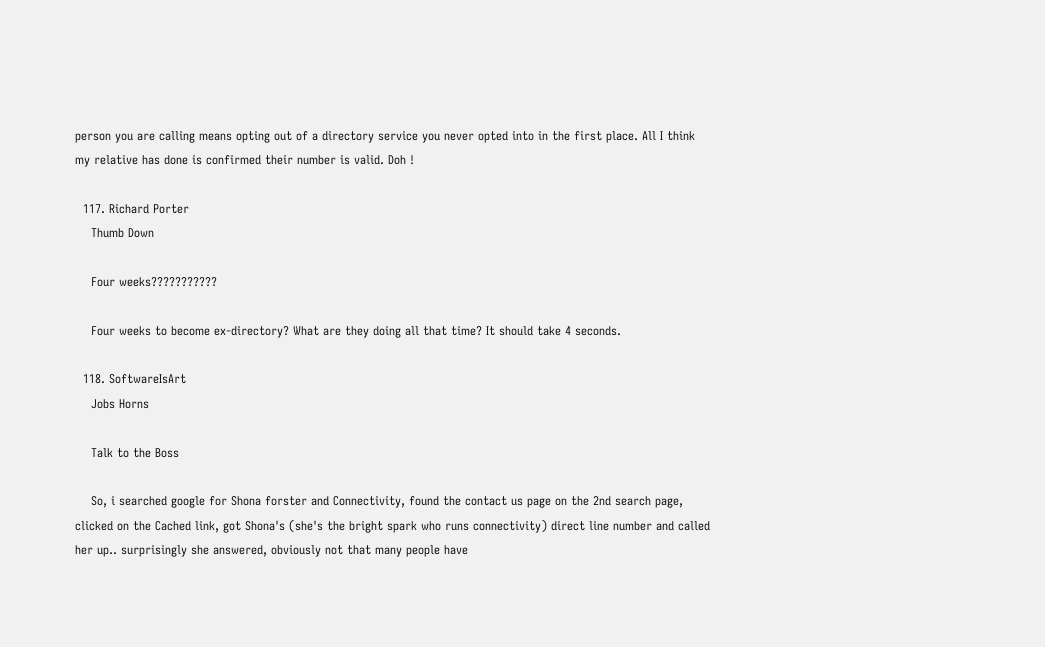person you are calling means opting out of a directory service you never opted into in the first place. All I think my relative has done is confirmed their number is valid. Doh !

  117. Richard Porter
    Thumb Down

    Four weeks???????????

    Four weeks to become ex-directory? What are they doing all that time? It should take 4 seconds.

  118. SoftwareIsArt
    Jobs Horns

    Talk to the Boss

    So, i searched google for Shona forster and Connectivity, found the contact us page on the 2nd search page, clicked on the Cached link, got Shona's (she's the bright spark who runs connectivity) direct line number and called her up.. surprisingly she answered, obviously not that many people have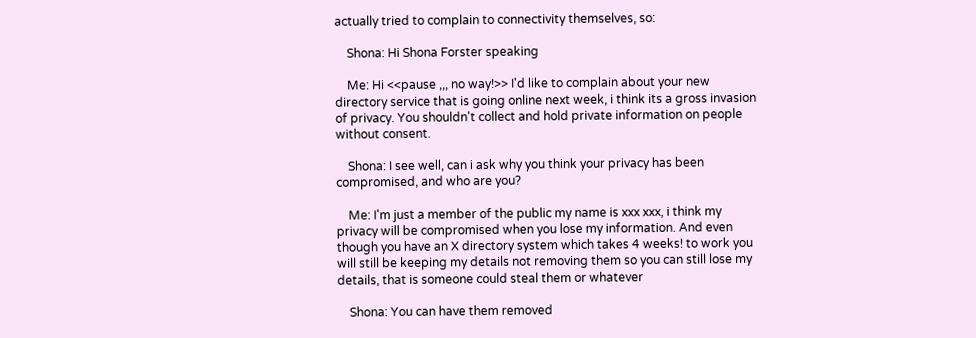actually tried to complain to connectivity themselves, so:

    Shona: Hi Shona Forster speaking

    Me: Hi <<pause ,,, no way!>> I'd like to complain about your new directory service that is going online next week, i think its a gross invasion of privacy. You shouldn't collect and hold private information on people without consent.

    Shona: I see well, can i ask why you think your privacy has been compromised, and who are you?

    Me: I'm just a member of the public my name is xxx xxx, i think my privacy will be compromised when you lose my information. And even though you have an X directory system which takes 4 weeks! to work you will still be keeping my details not removing them so you can still lose my details, that is someone could steal them or whatever

    Shona: You can have them removed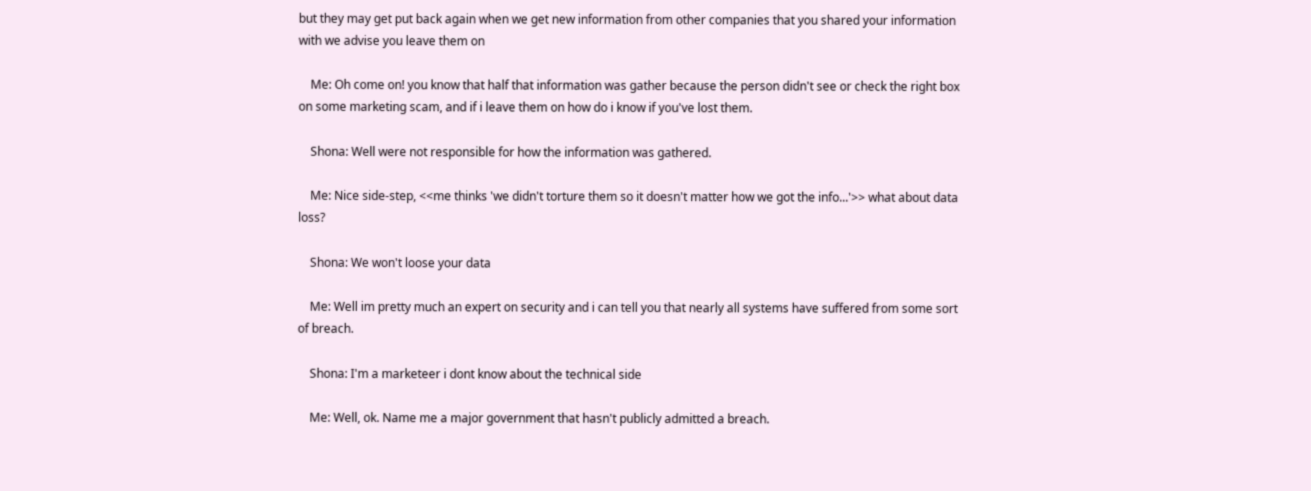but they may get put back again when we get new information from other companies that you shared your information with we advise you leave them on

    Me: Oh come on! you know that half that information was gather because the person didn't see or check the right box on some marketing scam, and if i leave them on how do i know if you've lost them.

    Shona: Well were not responsible for how the information was gathered.

    Me: Nice side-step, <<me thinks 'we didn't torture them so it doesn't matter how we got the info...'>> what about data loss?

    Shona: We won't loose your data

    Me: Well im pretty much an expert on security and i can tell you that nearly all systems have suffered from some sort of breach.

    Shona: I'm a marketeer i dont know about the technical side

    Me: Well, ok. Name me a major government that hasn't publicly admitted a breach.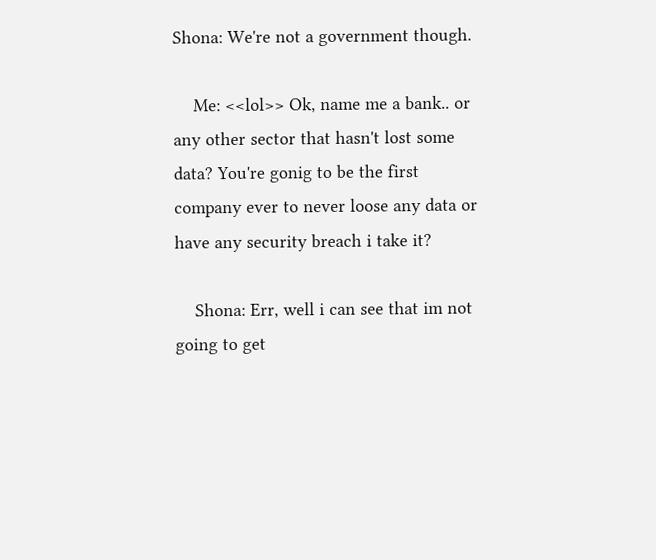Shona: We're not a government though.

    Me: <<lol>> Ok, name me a bank.. or any other sector that hasn't lost some data? You're gonig to be the first company ever to never loose any data or have any security breach i take it?

    Shona: Err, well i can see that im not going to get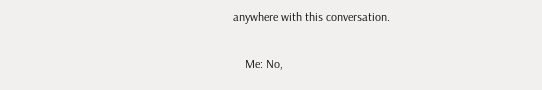anywhere with this conversation.

    Me: No,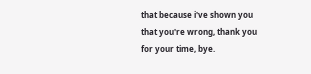that because i've shown you that you're wrong, thank you for your time, bye.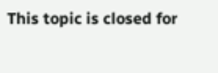This topic is closed for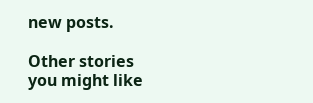new posts.

Other stories you might like